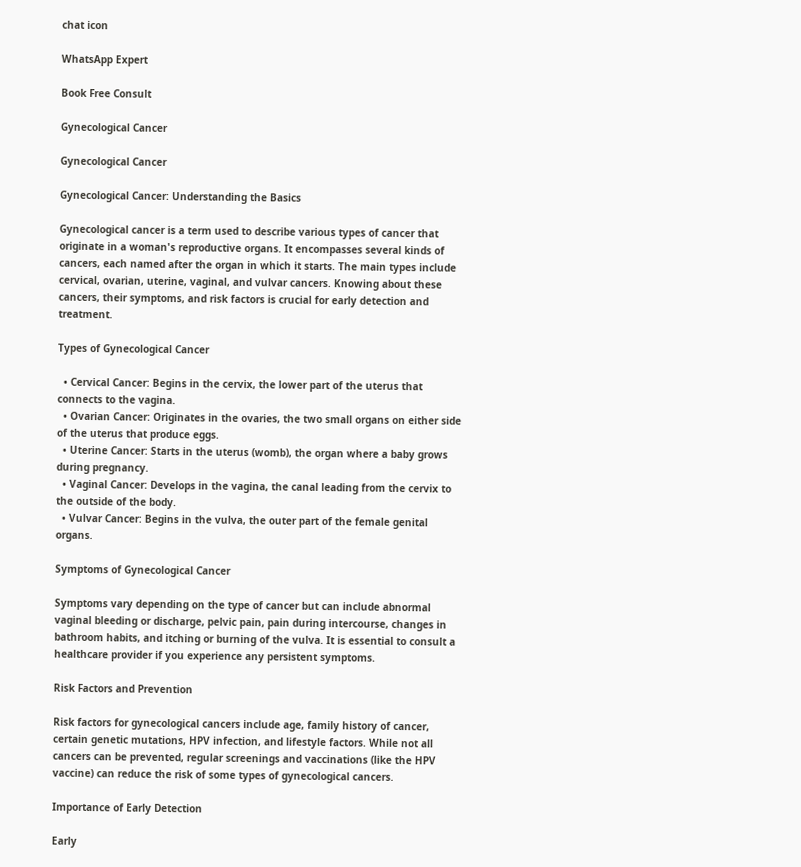chat icon

WhatsApp Expert

Book Free Consult

Gynecological Cancer

Gynecological Cancer

Gynecological Cancer: Understanding the Basics

Gynecological cancer is a term used to describe various types of cancer that originate in a woman's reproductive organs. It encompasses several kinds of cancers, each named after the organ in which it starts. The main types include cervical, ovarian, uterine, vaginal, and vulvar cancers. Knowing about these cancers, their symptoms, and risk factors is crucial for early detection and treatment.

Types of Gynecological Cancer

  • Cervical Cancer: Begins in the cervix, the lower part of the uterus that connects to the vagina.
  • Ovarian Cancer: Originates in the ovaries, the two small organs on either side of the uterus that produce eggs.
  • Uterine Cancer: Starts in the uterus (womb), the organ where a baby grows during pregnancy.
  • Vaginal Cancer: Develops in the vagina, the canal leading from the cervix to the outside of the body.
  • Vulvar Cancer: Begins in the vulva, the outer part of the female genital organs.

Symptoms of Gynecological Cancer

Symptoms vary depending on the type of cancer but can include abnormal vaginal bleeding or discharge, pelvic pain, pain during intercourse, changes in bathroom habits, and itching or burning of the vulva. It is essential to consult a healthcare provider if you experience any persistent symptoms.

Risk Factors and Prevention

Risk factors for gynecological cancers include age, family history of cancer, certain genetic mutations, HPV infection, and lifestyle factors. While not all cancers can be prevented, regular screenings and vaccinations (like the HPV vaccine) can reduce the risk of some types of gynecological cancers.

Importance of Early Detection

Early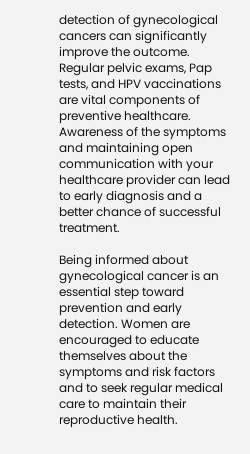detection of gynecological cancers can significantly improve the outcome. Regular pelvic exams, Pap tests, and HPV vaccinations are vital components of preventive healthcare. Awareness of the symptoms and maintaining open communication with your healthcare provider can lead to early diagnosis and a better chance of successful treatment.

Being informed about gynecological cancer is an essential step toward prevention and early detection. Women are encouraged to educate themselves about the symptoms and risk factors and to seek regular medical care to maintain their reproductive health.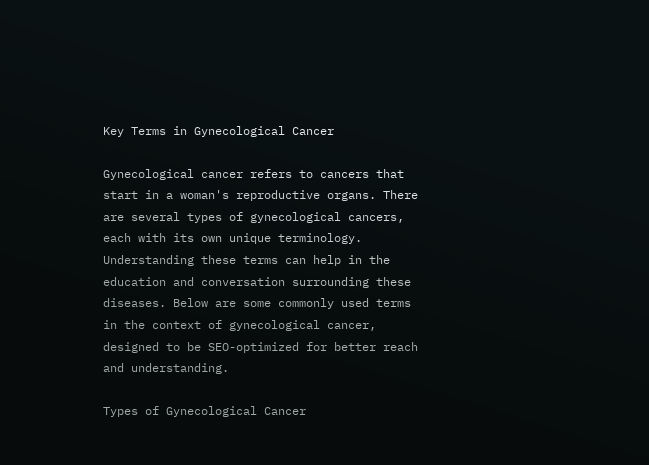Key Terms in Gynecological Cancer

Gynecological cancer refers to cancers that start in a woman's reproductive organs. There are several types of gynecological cancers, each with its own unique terminology. Understanding these terms can help in the education and conversation surrounding these diseases. Below are some commonly used terms in the context of gynecological cancer, designed to be SEO-optimized for better reach and understanding.

Types of Gynecological Cancer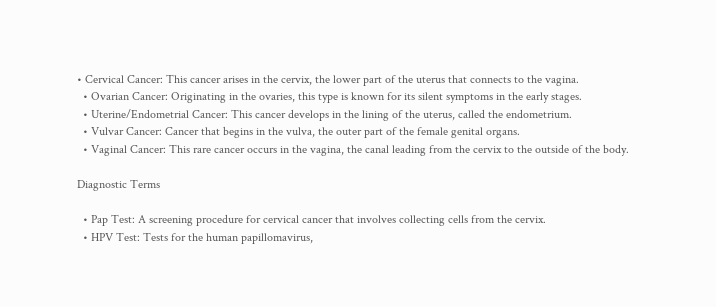• Cervical Cancer: This cancer arises in the cervix, the lower part of the uterus that connects to the vagina.
  • Ovarian Cancer: Originating in the ovaries, this type is known for its silent symptoms in the early stages.
  • Uterine/Endometrial Cancer: This cancer develops in the lining of the uterus, called the endometrium.
  • Vulvar Cancer: Cancer that begins in the vulva, the outer part of the female genital organs.
  • Vaginal Cancer: This rare cancer occurs in the vagina, the canal leading from the cervix to the outside of the body.

Diagnostic Terms

  • Pap Test: A screening procedure for cervical cancer that involves collecting cells from the cervix.
  • HPV Test: Tests for the human papillomavirus,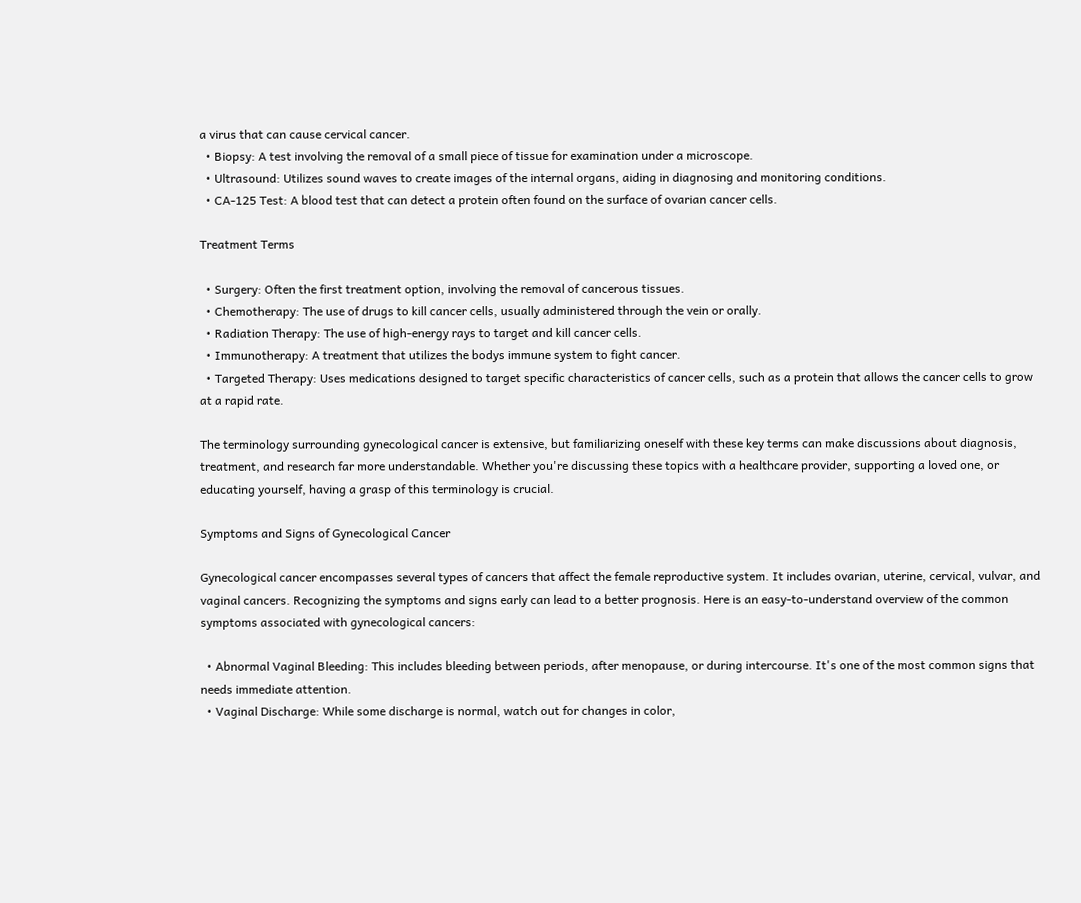a virus that can cause cervical cancer.
  • Biopsy: A test involving the removal of a small piece of tissue for examination under a microscope.
  • Ultrasound: Utilizes sound waves to create images of the internal organs, aiding in diagnosing and monitoring conditions.
  • CA-125 Test: A blood test that can detect a protein often found on the surface of ovarian cancer cells.

Treatment Terms

  • Surgery: Often the first treatment option, involving the removal of cancerous tissues.
  • Chemotherapy: The use of drugs to kill cancer cells, usually administered through the vein or orally.
  • Radiation Therapy: The use of high-energy rays to target and kill cancer cells.
  • Immunotherapy: A treatment that utilizes the bodys immune system to fight cancer.
  • Targeted Therapy: Uses medications designed to target specific characteristics of cancer cells, such as a protein that allows the cancer cells to grow at a rapid rate.

The terminology surrounding gynecological cancer is extensive, but familiarizing oneself with these key terms can make discussions about diagnosis, treatment, and research far more understandable. Whether you're discussing these topics with a healthcare provider, supporting a loved one, or educating yourself, having a grasp of this terminology is crucial.

Symptoms and Signs of Gynecological Cancer

Gynecological cancer encompasses several types of cancers that affect the female reproductive system. It includes ovarian, uterine, cervical, vulvar, and vaginal cancers. Recognizing the symptoms and signs early can lead to a better prognosis. Here is an easy-to-understand overview of the common symptoms associated with gynecological cancers:

  • Abnormal Vaginal Bleeding: This includes bleeding between periods, after menopause, or during intercourse. It's one of the most common signs that needs immediate attention.
  • Vaginal Discharge: While some discharge is normal, watch out for changes in color,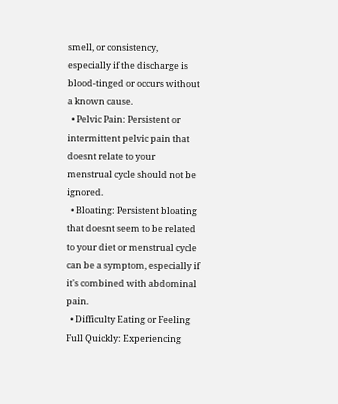smell, or consistency, especially if the discharge is blood-tinged or occurs without a known cause.
  • Pelvic Pain: Persistent or intermittent pelvic pain that doesnt relate to your menstrual cycle should not be ignored.
  • Bloating: Persistent bloating that doesnt seem to be related to your diet or menstrual cycle can be a symptom, especially if it's combined with abdominal pain.
  • Difficulty Eating or Feeling Full Quickly: Experiencing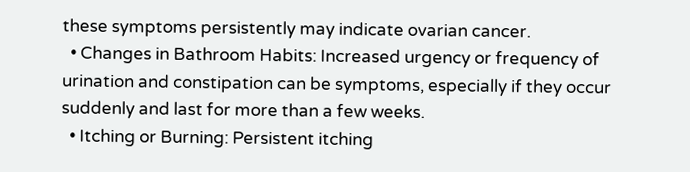these symptoms persistently may indicate ovarian cancer.
  • Changes in Bathroom Habits: Increased urgency or frequency of urination and constipation can be symptoms, especially if they occur suddenly and last for more than a few weeks.
  • Itching or Burning: Persistent itching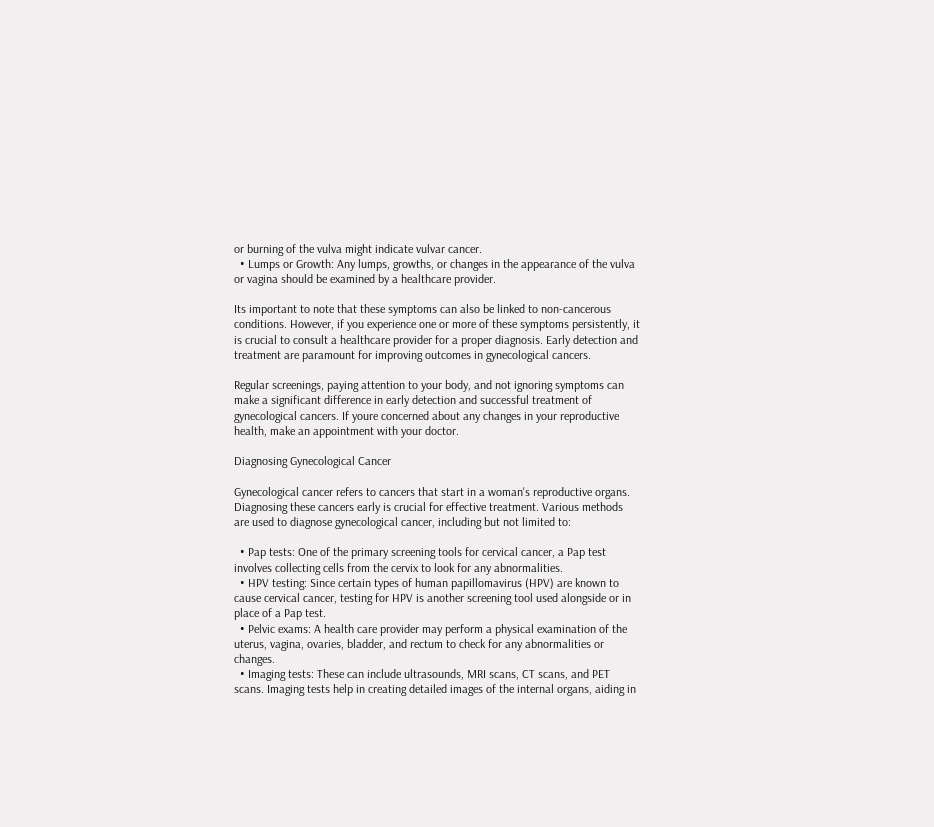or burning of the vulva might indicate vulvar cancer.
  • Lumps or Growth: Any lumps, growths, or changes in the appearance of the vulva or vagina should be examined by a healthcare provider.

Its important to note that these symptoms can also be linked to non-cancerous conditions. However, if you experience one or more of these symptoms persistently, it is crucial to consult a healthcare provider for a proper diagnosis. Early detection and treatment are paramount for improving outcomes in gynecological cancers.

Regular screenings, paying attention to your body, and not ignoring symptoms can make a significant difference in early detection and successful treatment of gynecological cancers. If youre concerned about any changes in your reproductive health, make an appointment with your doctor.

Diagnosing Gynecological Cancer

Gynecological cancer refers to cancers that start in a woman's reproductive organs. Diagnosing these cancers early is crucial for effective treatment. Various methods are used to diagnose gynecological cancer, including but not limited to:

  • Pap tests: One of the primary screening tools for cervical cancer, a Pap test involves collecting cells from the cervix to look for any abnormalities.
  • HPV testing: Since certain types of human papillomavirus (HPV) are known to cause cervical cancer, testing for HPV is another screening tool used alongside or in place of a Pap test.
  • Pelvic exams: A health care provider may perform a physical examination of the uterus, vagina, ovaries, bladder, and rectum to check for any abnormalities or changes.
  • Imaging tests: These can include ultrasounds, MRI scans, CT scans, and PET scans. Imaging tests help in creating detailed images of the internal organs, aiding in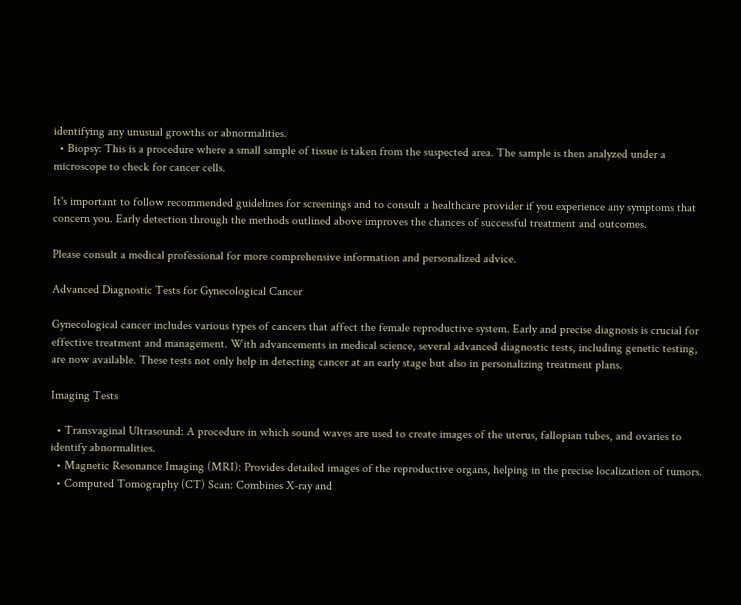identifying any unusual growths or abnormalities.
  • Biopsy: This is a procedure where a small sample of tissue is taken from the suspected area. The sample is then analyzed under a microscope to check for cancer cells.

It's important to follow recommended guidelines for screenings and to consult a healthcare provider if you experience any symptoms that concern you. Early detection through the methods outlined above improves the chances of successful treatment and outcomes.

Please consult a medical professional for more comprehensive information and personalized advice.

Advanced Diagnostic Tests for Gynecological Cancer

Gynecological cancer includes various types of cancers that affect the female reproductive system. Early and precise diagnosis is crucial for effective treatment and management. With advancements in medical science, several advanced diagnostic tests, including genetic testing, are now available. These tests not only help in detecting cancer at an early stage but also in personalizing treatment plans.

Imaging Tests

  • Transvaginal Ultrasound: A procedure in which sound waves are used to create images of the uterus, fallopian tubes, and ovaries to identify abnormalities.
  • Magnetic Resonance Imaging (MRI): Provides detailed images of the reproductive organs, helping in the precise localization of tumors.
  • Computed Tomography (CT) Scan: Combines X-ray and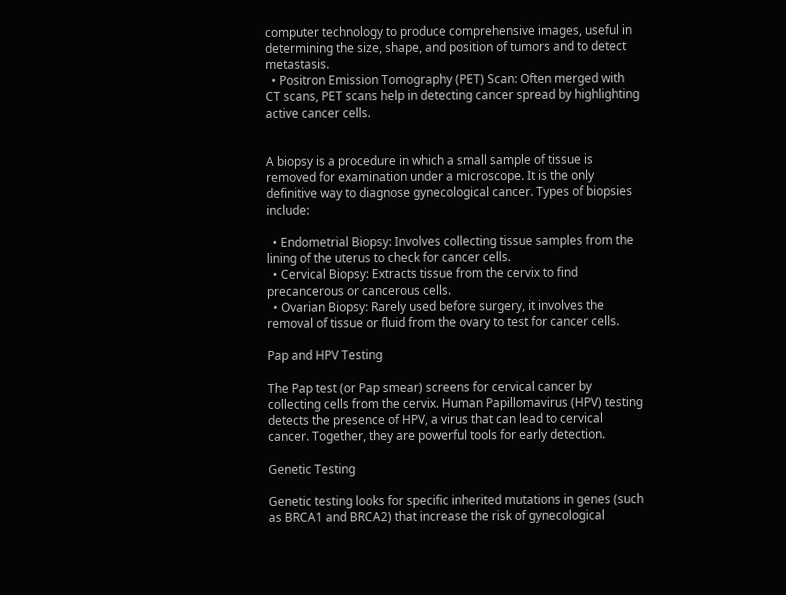computer technology to produce comprehensive images, useful in determining the size, shape, and position of tumors and to detect metastasis.
  • Positron Emission Tomography (PET) Scan: Often merged with CT scans, PET scans help in detecting cancer spread by highlighting active cancer cells.


A biopsy is a procedure in which a small sample of tissue is removed for examination under a microscope. It is the only definitive way to diagnose gynecological cancer. Types of biopsies include:

  • Endometrial Biopsy: Involves collecting tissue samples from the lining of the uterus to check for cancer cells.
  • Cervical Biopsy: Extracts tissue from the cervix to find precancerous or cancerous cells.
  • Ovarian Biopsy: Rarely used before surgery, it involves the removal of tissue or fluid from the ovary to test for cancer cells.

Pap and HPV Testing

The Pap test (or Pap smear) screens for cervical cancer by collecting cells from the cervix. Human Papillomavirus (HPV) testing detects the presence of HPV, a virus that can lead to cervical cancer. Together, they are powerful tools for early detection.

Genetic Testing

Genetic testing looks for specific inherited mutations in genes (such as BRCA1 and BRCA2) that increase the risk of gynecological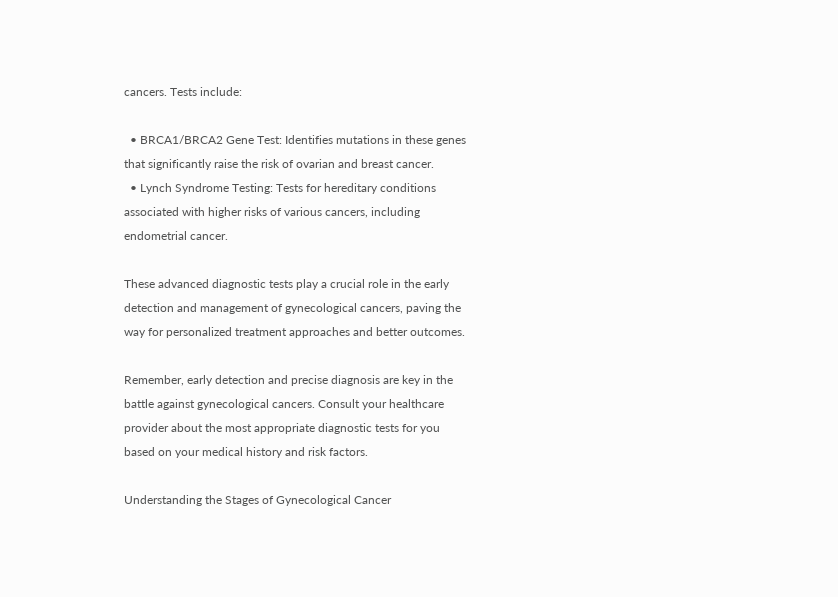cancers. Tests include:

  • BRCA1/BRCA2 Gene Test: Identifies mutations in these genes that significantly raise the risk of ovarian and breast cancer.
  • Lynch Syndrome Testing: Tests for hereditary conditions associated with higher risks of various cancers, including endometrial cancer.

These advanced diagnostic tests play a crucial role in the early detection and management of gynecological cancers, paving the way for personalized treatment approaches and better outcomes.

Remember, early detection and precise diagnosis are key in the battle against gynecological cancers. Consult your healthcare provider about the most appropriate diagnostic tests for you based on your medical history and risk factors.

Understanding the Stages of Gynecological Cancer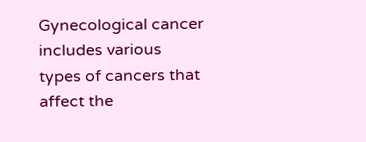Gynecological cancer includes various types of cancers that affect the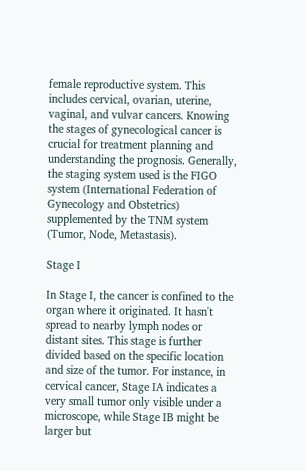female reproductive system. This includes cervical, ovarian, uterine, vaginal, and vulvar cancers. Knowing the stages of gynecological cancer is crucial for treatment planning and understanding the prognosis. Generally, the staging system used is the FIGO system (International Federation of Gynecology and Obstetrics) supplemented by the TNM system (Tumor, Node, Metastasis).

Stage I

In Stage I, the cancer is confined to the organ where it originated. It hasn't spread to nearby lymph nodes or distant sites. This stage is further divided based on the specific location and size of the tumor. For instance, in cervical cancer, Stage IA indicates a very small tumor only visible under a microscope, while Stage IB might be larger but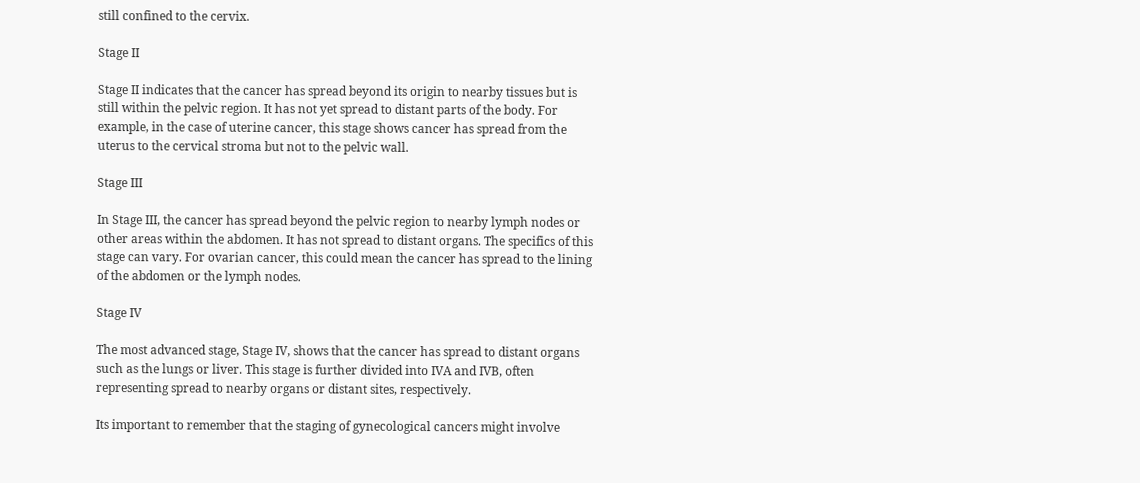still confined to the cervix.

Stage II

Stage II indicates that the cancer has spread beyond its origin to nearby tissues but is still within the pelvic region. It has not yet spread to distant parts of the body. For example, in the case of uterine cancer, this stage shows cancer has spread from the uterus to the cervical stroma but not to the pelvic wall.

Stage III

In Stage III, the cancer has spread beyond the pelvic region to nearby lymph nodes or other areas within the abdomen. It has not spread to distant organs. The specifics of this stage can vary. For ovarian cancer, this could mean the cancer has spread to the lining of the abdomen or the lymph nodes.

Stage IV

The most advanced stage, Stage IV, shows that the cancer has spread to distant organs such as the lungs or liver. This stage is further divided into IVA and IVB, often representing spread to nearby organs or distant sites, respectively.

Its important to remember that the staging of gynecological cancers might involve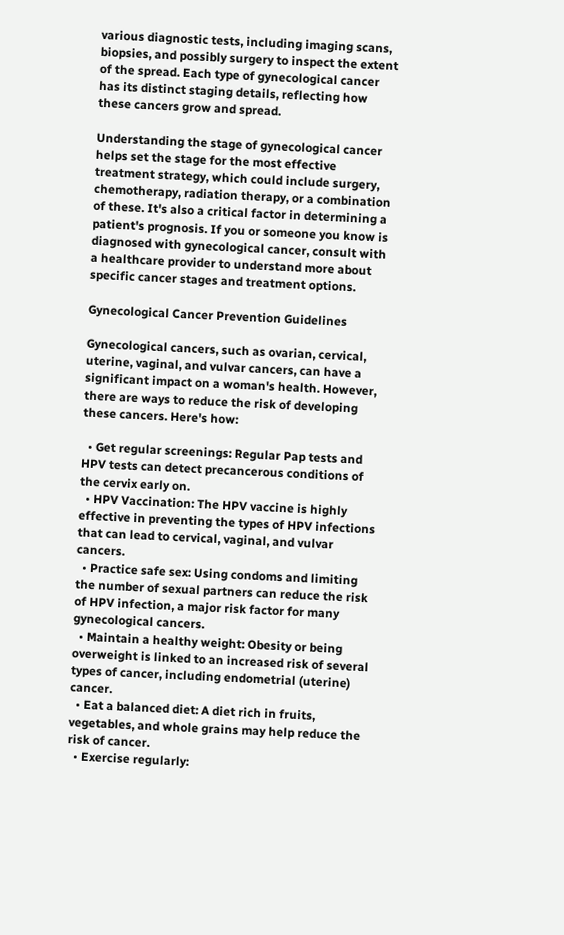various diagnostic tests, including imaging scans, biopsies, and possibly surgery to inspect the extent of the spread. Each type of gynecological cancer has its distinct staging details, reflecting how these cancers grow and spread.

Understanding the stage of gynecological cancer helps set the stage for the most effective treatment strategy, which could include surgery, chemotherapy, radiation therapy, or a combination of these. It's also a critical factor in determining a patient's prognosis. If you or someone you know is diagnosed with gynecological cancer, consult with a healthcare provider to understand more about specific cancer stages and treatment options.

Gynecological Cancer Prevention Guidelines

Gynecological cancers, such as ovarian, cervical, uterine, vaginal, and vulvar cancers, can have a significant impact on a woman's health. However, there are ways to reduce the risk of developing these cancers. Here's how:

  • Get regular screenings: Regular Pap tests and HPV tests can detect precancerous conditions of the cervix early on.
  • HPV Vaccination: The HPV vaccine is highly effective in preventing the types of HPV infections that can lead to cervical, vaginal, and vulvar cancers.
  • Practice safe sex: Using condoms and limiting the number of sexual partners can reduce the risk of HPV infection, a major risk factor for many gynecological cancers.
  • Maintain a healthy weight: Obesity or being overweight is linked to an increased risk of several types of cancer, including endometrial (uterine) cancer.
  • Eat a balanced diet: A diet rich in fruits, vegetables, and whole grains may help reduce the risk of cancer.
  • Exercise regularly: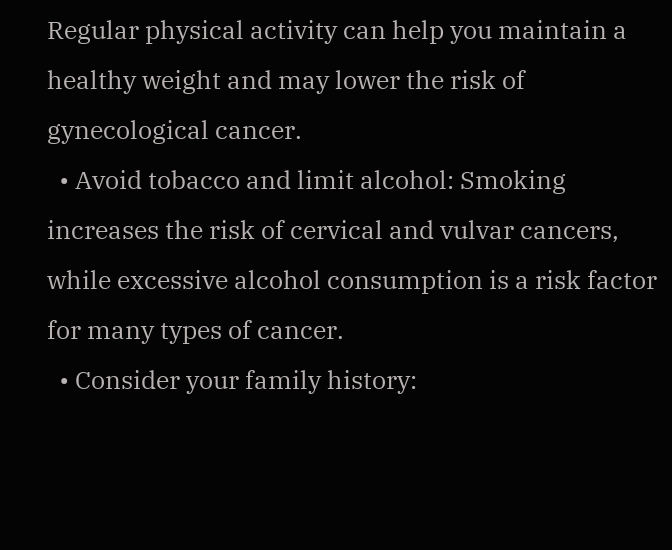Regular physical activity can help you maintain a healthy weight and may lower the risk of gynecological cancer.
  • Avoid tobacco and limit alcohol: Smoking increases the risk of cervical and vulvar cancers, while excessive alcohol consumption is a risk factor for many types of cancer.
  • Consider your family history: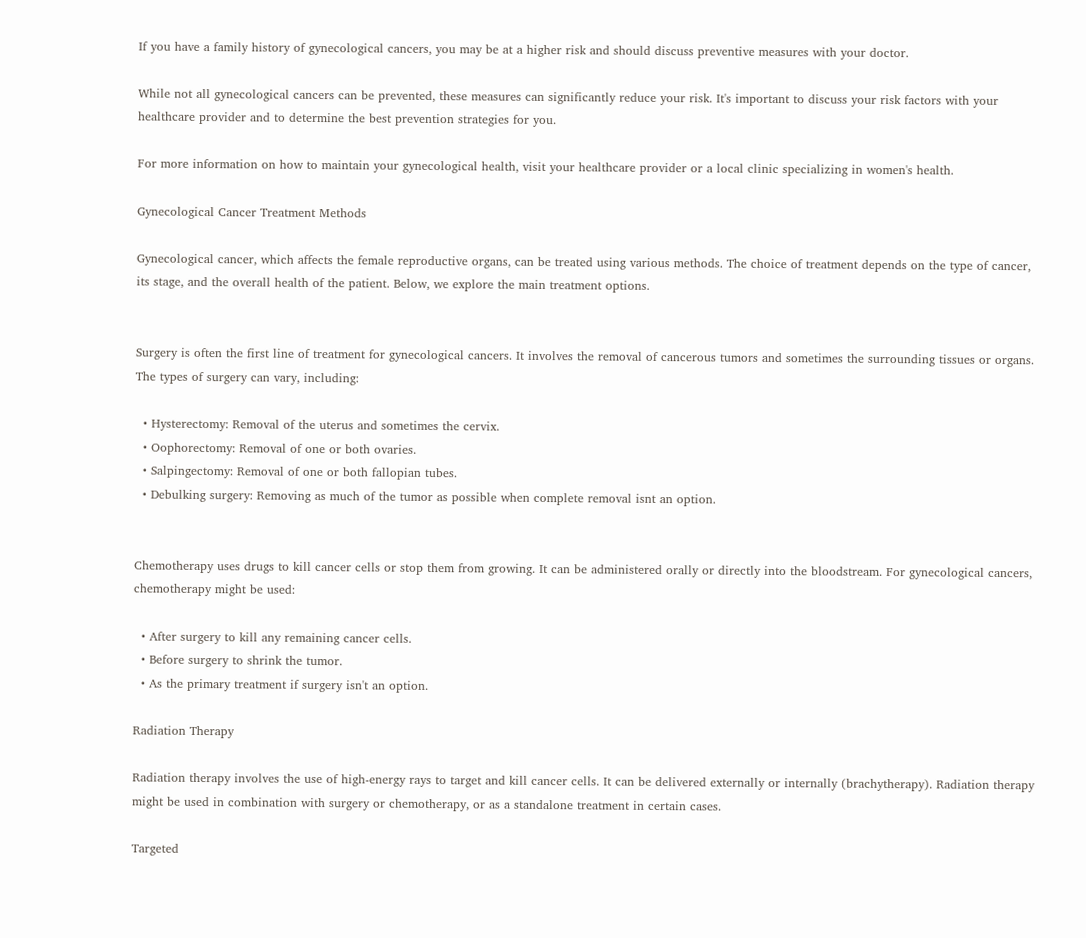If you have a family history of gynecological cancers, you may be at a higher risk and should discuss preventive measures with your doctor.

While not all gynecological cancers can be prevented, these measures can significantly reduce your risk. It's important to discuss your risk factors with your healthcare provider and to determine the best prevention strategies for you.

For more information on how to maintain your gynecological health, visit your healthcare provider or a local clinic specializing in women's health.

Gynecological Cancer Treatment Methods

Gynecological cancer, which affects the female reproductive organs, can be treated using various methods. The choice of treatment depends on the type of cancer, its stage, and the overall health of the patient. Below, we explore the main treatment options.


Surgery is often the first line of treatment for gynecological cancers. It involves the removal of cancerous tumors and sometimes the surrounding tissues or organs. The types of surgery can vary, including:

  • Hysterectomy: Removal of the uterus and sometimes the cervix.
  • Oophorectomy: Removal of one or both ovaries.
  • Salpingectomy: Removal of one or both fallopian tubes.
  • Debulking surgery: Removing as much of the tumor as possible when complete removal isnt an option.


Chemotherapy uses drugs to kill cancer cells or stop them from growing. It can be administered orally or directly into the bloodstream. For gynecological cancers, chemotherapy might be used:

  • After surgery to kill any remaining cancer cells.
  • Before surgery to shrink the tumor.
  • As the primary treatment if surgery isn't an option.

Radiation Therapy

Radiation therapy involves the use of high-energy rays to target and kill cancer cells. It can be delivered externally or internally (brachytherapy). Radiation therapy might be used in combination with surgery or chemotherapy, or as a standalone treatment in certain cases.

Targeted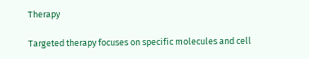Therapy

Targeted therapy focuses on specific molecules and cell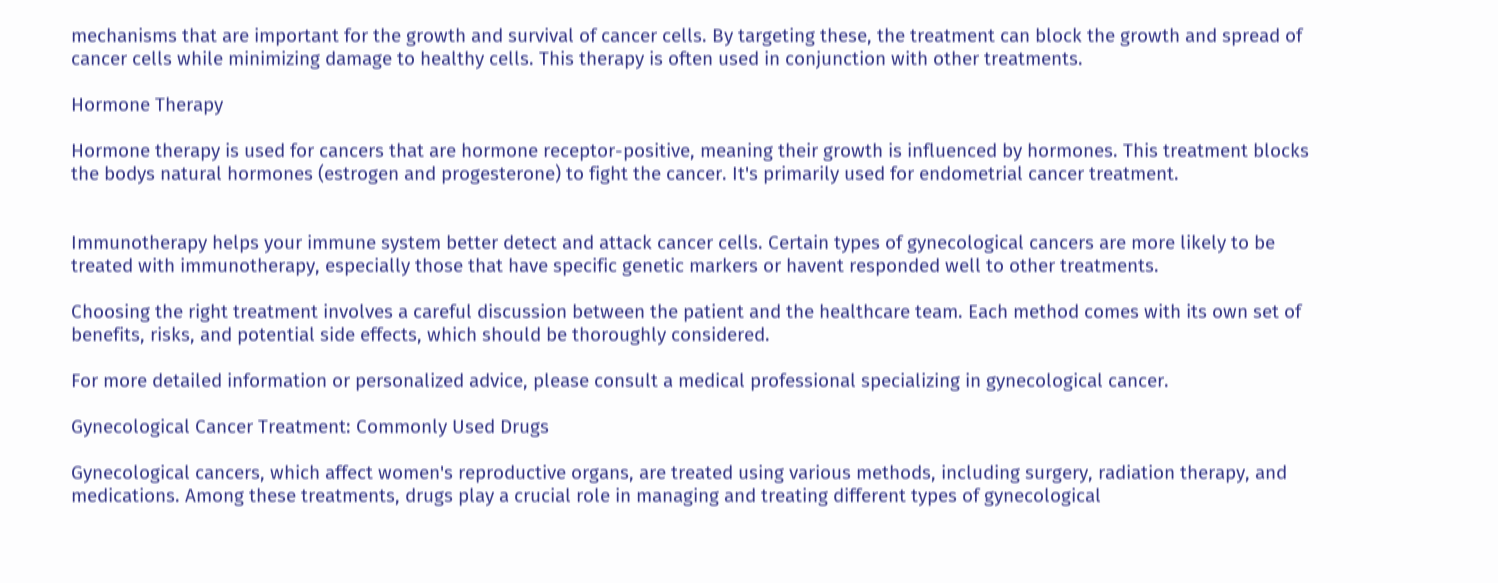mechanisms that are important for the growth and survival of cancer cells. By targeting these, the treatment can block the growth and spread of cancer cells while minimizing damage to healthy cells. This therapy is often used in conjunction with other treatments.

Hormone Therapy

Hormone therapy is used for cancers that are hormone receptor-positive, meaning their growth is influenced by hormones. This treatment blocks the bodys natural hormones (estrogen and progesterone) to fight the cancer. It's primarily used for endometrial cancer treatment.


Immunotherapy helps your immune system better detect and attack cancer cells. Certain types of gynecological cancers are more likely to be treated with immunotherapy, especially those that have specific genetic markers or havent responded well to other treatments.

Choosing the right treatment involves a careful discussion between the patient and the healthcare team. Each method comes with its own set of benefits, risks, and potential side effects, which should be thoroughly considered.

For more detailed information or personalized advice, please consult a medical professional specializing in gynecological cancer.

Gynecological Cancer Treatment: Commonly Used Drugs

Gynecological cancers, which affect women's reproductive organs, are treated using various methods, including surgery, radiation therapy, and medications. Among these treatments, drugs play a crucial role in managing and treating different types of gynecological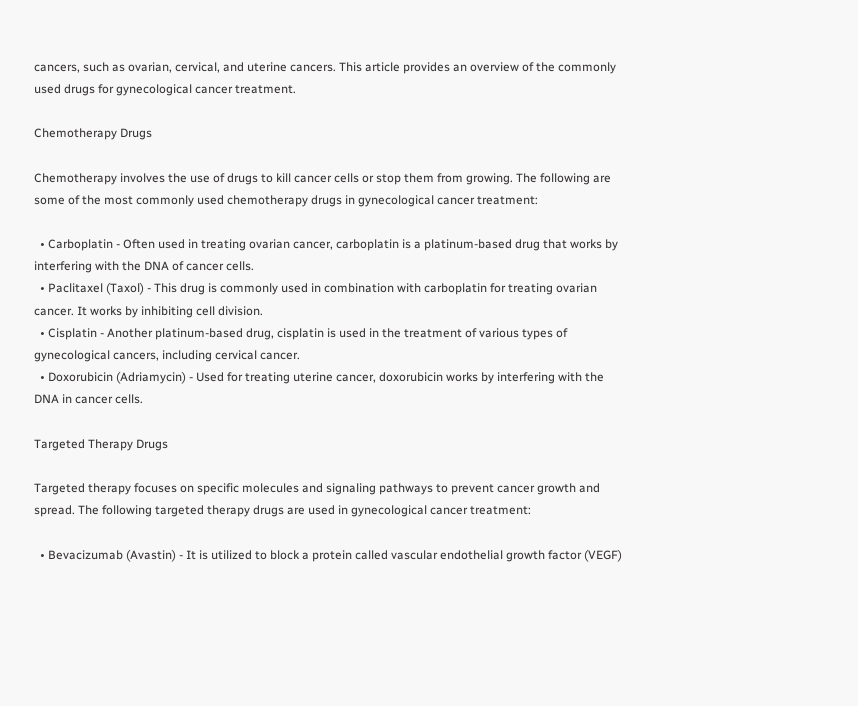cancers, such as ovarian, cervical, and uterine cancers. This article provides an overview of the commonly used drugs for gynecological cancer treatment.

Chemotherapy Drugs

Chemotherapy involves the use of drugs to kill cancer cells or stop them from growing. The following are some of the most commonly used chemotherapy drugs in gynecological cancer treatment:

  • Carboplatin - Often used in treating ovarian cancer, carboplatin is a platinum-based drug that works by interfering with the DNA of cancer cells.
  • Paclitaxel (Taxol) - This drug is commonly used in combination with carboplatin for treating ovarian cancer. It works by inhibiting cell division.
  • Cisplatin - Another platinum-based drug, cisplatin is used in the treatment of various types of gynecological cancers, including cervical cancer.
  • Doxorubicin (Adriamycin) - Used for treating uterine cancer, doxorubicin works by interfering with the DNA in cancer cells.

Targeted Therapy Drugs

Targeted therapy focuses on specific molecules and signaling pathways to prevent cancer growth and spread. The following targeted therapy drugs are used in gynecological cancer treatment:

  • Bevacizumab (Avastin) - It is utilized to block a protein called vascular endothelial growth factor (VEGF)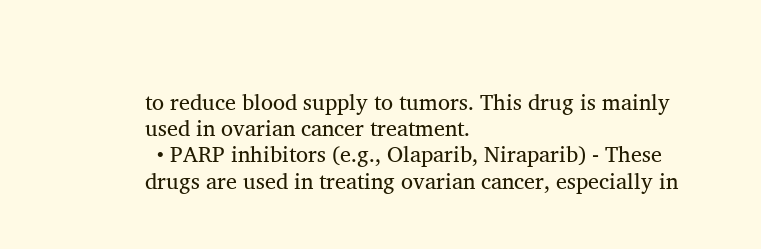to reduce blood supply to tumors. This drug is mainly used in ovarian cancer treatment.
  • PARP inhibitors (e.g., Olaparib, Niraparib) - These drugs are used in treating ovarian cancer, especially in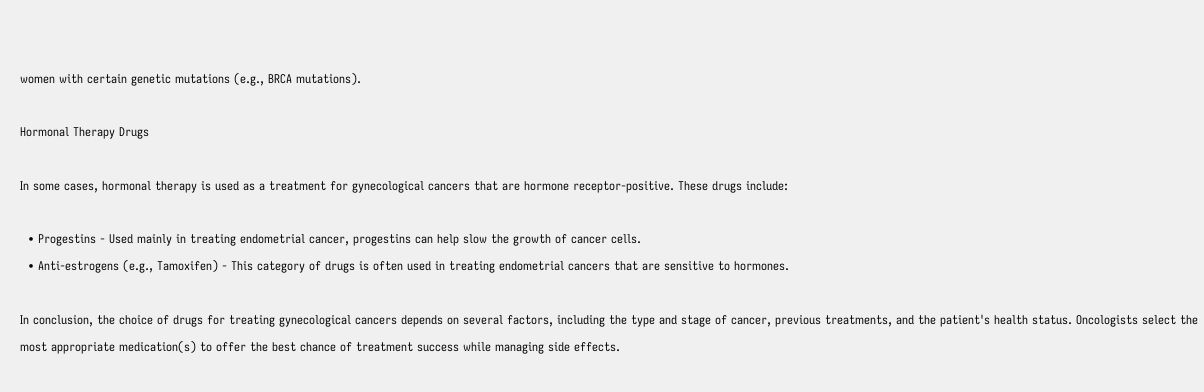women with certain genetic mutations (e.g., BRCA mutations).

Hormonal Therapy Drugs

In some cases, hormonal therapy is used as a treatment for gynecological cancers that are hormone receptor-positive. These drugs include:

  • Progestins - Used mainly in treating endometrial cancer, progestins can help slow the growth of cancer cells.
  • Anti-estrogens (e.g., Tamoxifen) - This category of drugs is often used in treating endometrial cancers that are sensitive to hormones.

In conclusion, the choice of drugs for treating gynecological cancers depends on several factors, including the type and stage of cancer, previous treatments, and the patient's health status. Oncologists select the most appropriate medication(s) to offer the best chance of treatment success while managing side effects.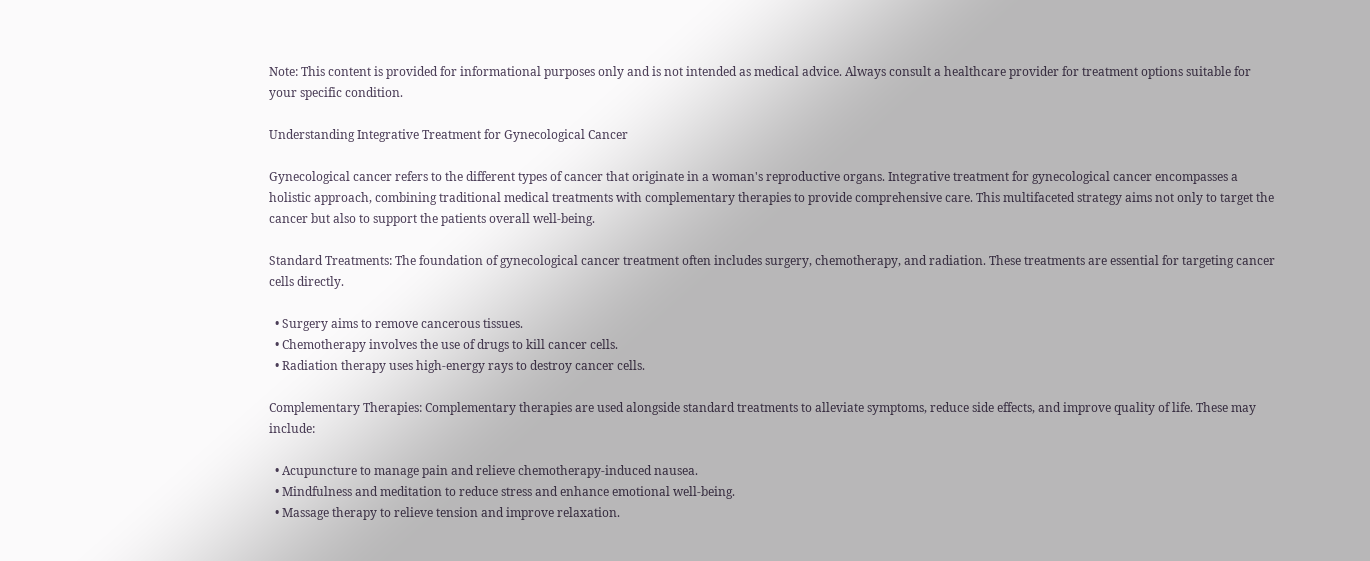Note: This content is provided for informational purposes only and is not intended as medical advice. Always consult a healthcare provider for treatment options suitable for your specific condition.

Understanding Integrative Treatment for Gynecological Cancer

Gynecological cancer refers to the different types of cancer that originate in a woman's reproductive organs. Integrative treatment for gynecological cancer encompasses a holistic approach, combining traditional medical treatments with complementary therapies to provide comprehensive care. This multifaceted strategy aims not only to target the cancer but also to support the patients overall well-being.

Standard Treatments: The foundation of gynecological cancer treatment often includes surgery, chemotherapy, and radiation. These treatments are essential for targeting cancer cells directly.

  • Surgery aims to remove cancerous tissues.
  • Chemotherapy involves the use of drugs to kill cancer cells.
  • Radiation therapy uses high-energy rays to destroy cancer cells.

Complementary Therapies: Complementary therapies are used alongside standard treatments to alleviate symptoms, reduce side effects, and improve quality of life. These may include:

  • Acupuncture to manage pain and relieve chemotherapy-induced nausea.
  • Mindfulness and meditation to reduce stress and enhance emotional well-being.
  • Massage therapy to relieve tension and improve relaxation.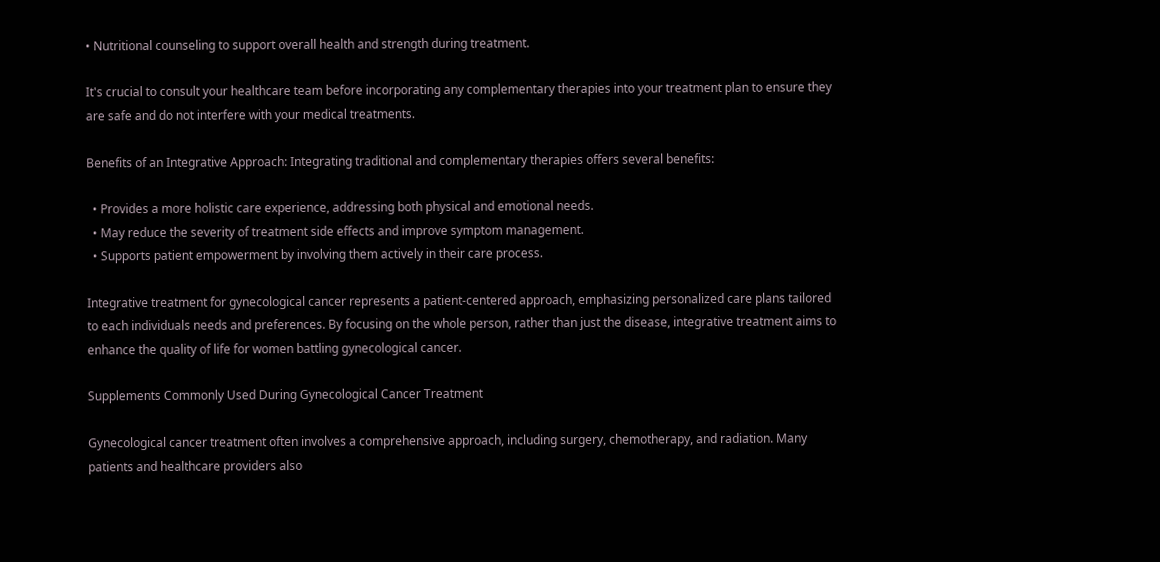• Nutritional counseling to support overall health and strength during treatment.

It's crucial to consult your healthcare team before incorporating any complementary therapies into your treatment plan to ensure they are safe and do not interfere with your medical treatments.

Benefits of an Integrative Approach: Integrating traditional and complementary therapies offers several benefits:

  • Provides a more holistic care experience, addressing both physical and emotional needs.
  • May reduce the severity of treatment side effects and improve symptom management.
  • Supports patient empowerment by involving them actively in their care process.

Integrative treatment for gynecological cancer represents a patient-centered approach, emphasizing personalized care plans tailored to each individuals needs and preferences. By focusing on the whole person, rather than just the disease, integrative treatment aims to enhance the quality of life for women battling gynecological cancer.

Supplements Commonly Used During Gynecological Cancer Treatment

Gynecological cancer treatment often involves a comprehensive approach, including surgery, chemotherapy, and radiation. Many patients and healthcare providers also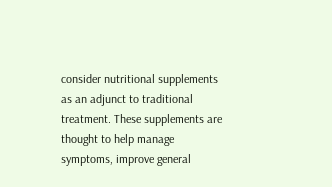consider nutritional supplements as an adjunct to traditional treatment. These supplements are thought to help manage symptoms, improve general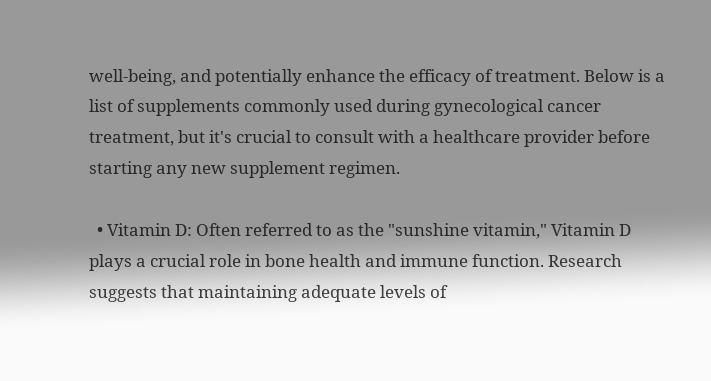well-being, and potentially enhance the efficacy of treatment. Below is a list of supplements commonly used during gynecological cancer treatment, but it's crucial to consult with a healthcare provider before starting any new supplement regimen.

  • Vitamin D: Often referred to as the "sunshine vitamin," Vitamin D plays a crucial role in bone health and immune function. Research suggests that maintaining adequate levels of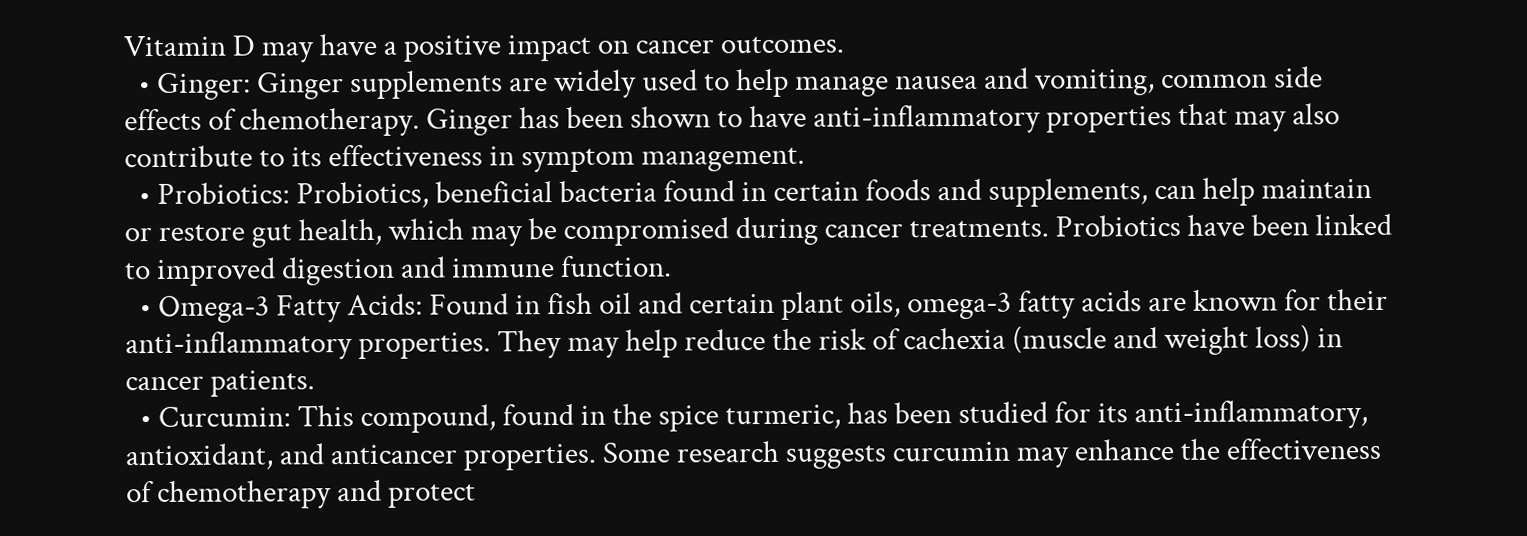Vitamin D may have a positive impact on cancer outcomes.
  • Ginger: Ginger supplements are widely used to help manage nausea and vomiting, common side effects of chemotherapy. Ginger has been shown to have anti-inflammatory properties that may also contribute to its effectiveness in symptom management.
  • Probiotics: Probiotics, beneficial bacteria found in certain foods and supplements, can help maintain or restore gut health, which may be compromised during cancer treatments. Probiotics have been linked to improved digestion and immune function.
  • Omega-3 Fatty Acids: Found in fish oil and certain plant oils, omega-3 fatty acids are known for their anti-inflammatory properties. They may help reduce the risk of cachexia (muscle and weight loss) in cancer patients.
  • Curcumin: This compound, found in the spice turmeric, has been studied for its anti-inflammatory, antioxidant, and anticancer properties. Some research suggests curcumin may enhance the effectiveness of chemotherapy and protect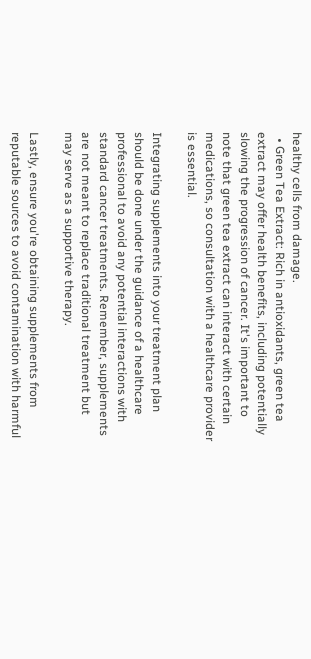healthy cells from damage.
  • Green Tea Extract: Rich in antioxidants, green tea extract may offer health benefits, including potentially slowing the progression of cancer. It's important to note that green tea extract can interact with certain medications, so consultation with a healthcare provider is essential.

Integrating supplements into your treatment plan should be done under the guidance of a healthcare professional to avoid any potential interactions with standard cancer treatments. Remember, supplements are not meant to replace traditional treatment but may serve as a supportive therapy.

Lastly, ensure you're obtaining supplements from reputable sources to avoid contamination with harmful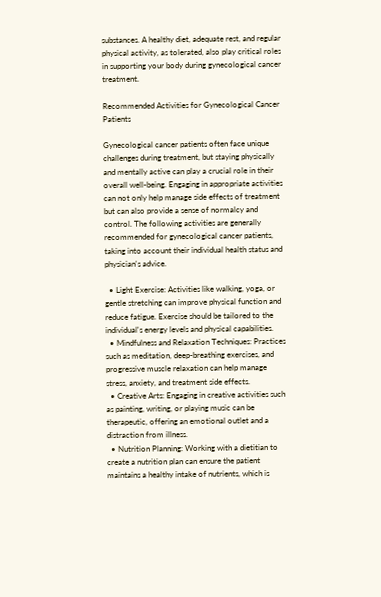substances. A healthy diet, adequate rest, and regular physical activity, as tolerated, also play critical roles in supporting your body during gynecological cancer treatment.

Recommended Activities for Gynecological Cancer Patients

Gynecological cancer patients often face unique challenges during treatment, but staying physically and mentally active can play a crucial role in their overall well-being. Engaging in appropriate activities can not only help manage side effects of treatment but can also provide a sense of normalcy and control. The following activities are generally recommended for gynecological cancer patients, taking into account their individual health status and physician's advice.

  • Light Exercise: Activities like walking, yoga, or gentle stretching can improve physical function and reduce fatigue. Exercise should be tailored to the individual's energy levels and physical capabilities.
  • Mindfulness and Relaxation Techniques: Practices such as meditation, deep-breathing exercises, and progressive muscle relaxation can help manage stress, anxiety, and treatment side effects.
  • Creative Arts: Engaging in creative activities such as painting, writing, or playing music can be therapeutic, offering an emotional outlet and a distraction from illness.
  • Nutrition Planning: Working with a dietitian to create a nutrition plan can ensure the patient maintains a healthy intake of nutrients, which is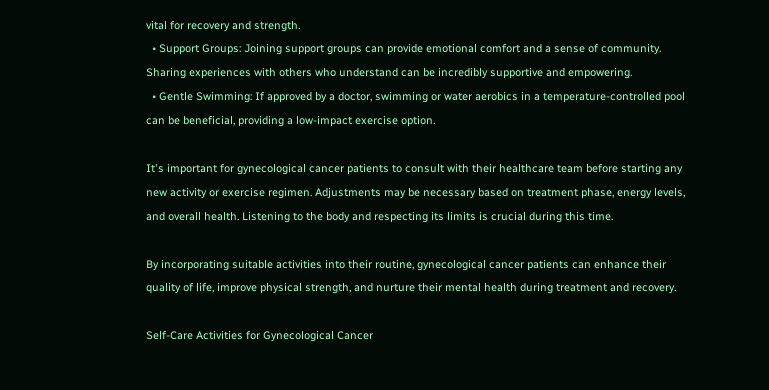vital for recovery and strength.
  • Support Groups: Joining support groups can provide emotional comfort and a sense of community. Sharing experiences with others who understand can be incredibly supportive and empowering.
  • Gentle Swimming: If approved by a doctor, swimming or water aerobics in a temperature-controlled pool can be beneficial, providing a low-impact exercise option.

It's important for gynecological cancer patients to consult with their healthcare team before starting any new activity or exercise regimen. Adjustments may be necessary based on treatment phase, energy levels, and overall health. Listening to the body and respecting its limits is crucial during this time.

By incorporating suitable activities into their routine, gynecological cancer patients can enhance their quality of life, improve physical strength, and nurture their mental health during treatment and recovery.

Self-Care Activities for Gynecological Cancer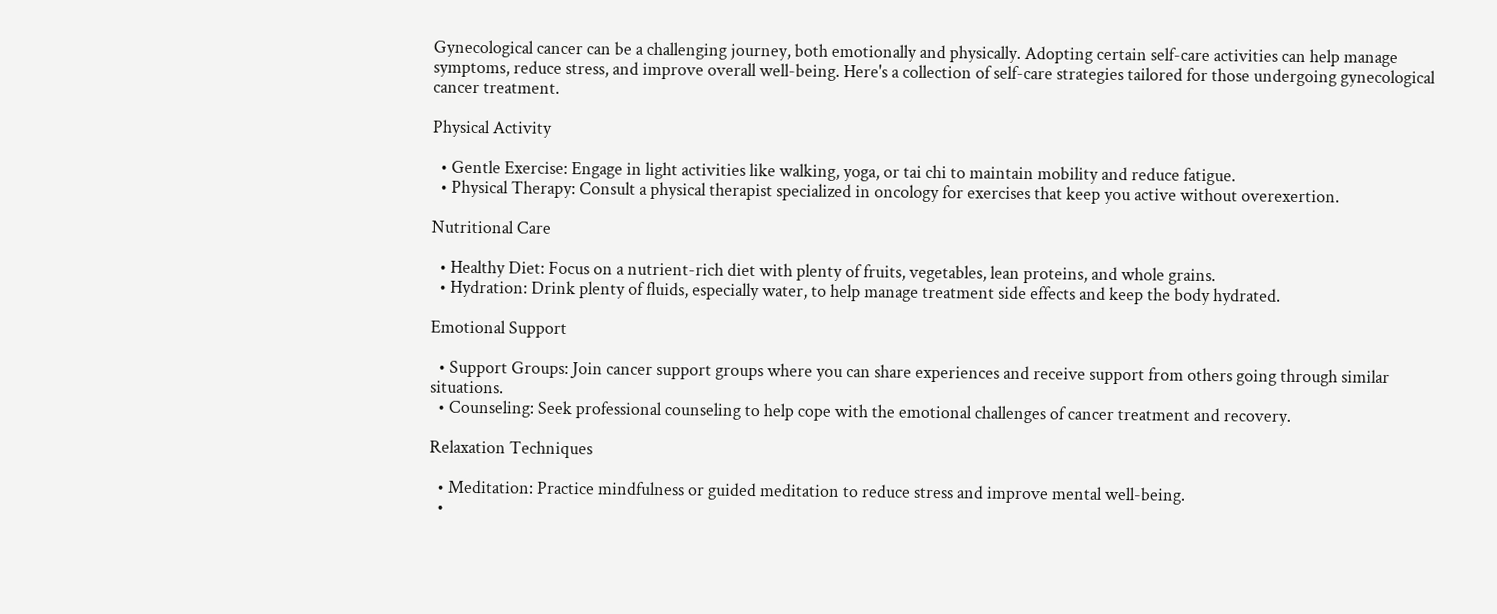Gynecological cancer can be a challenging journey, both emotionally and physically. Adopting certain self-care activities can help manage symptoms, reduce stress, and improve overall well-being. Here's a collection of self-care strategies tailored for those undergoing gynecological cancer treatment.

Physical Activity

  • Gentle Exercise: Engage in light activities like walking, yoga, or tai chi to maintain mobility and reduce fatigue.
  • Physical Therapy: Consult a physical therapist specialized in oncology for exercises that keep you active without overexertion.

Nutritional Care

  • Healthy Diet: Focus on a nutrient-rich diet with plenty of fruits, vegetables, lean proteins, and whole grains.
  • Hydration: Drink plenty of fluids, especially water, to help manage treatment side effects and keep the body hydrated.

Emotional Support

  • Support Groups: Join cancer support groups where you can share experiences and receive support from others going through similar situations.
  • Counseling: Seek professional counseling to help cope with the emotional challenges of cancer treatment and recovery.

Relaxation Techniques

  • Meditation: Practice mindfulness or guided meditation to reduce stress and improve mental well-being.
  •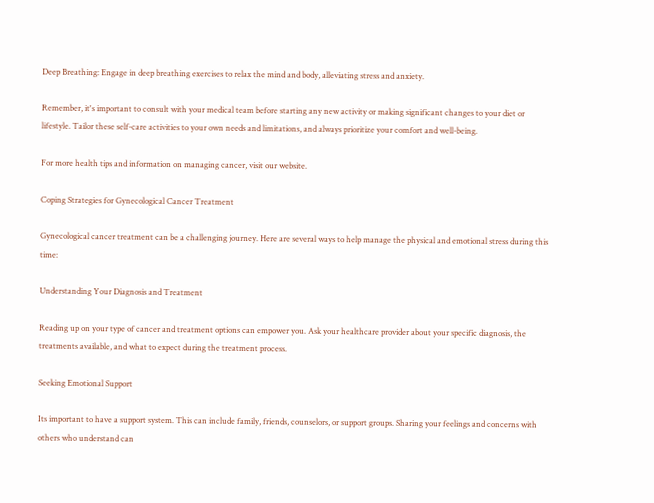Deep Breathing: Engage in deep breathing exercises to relax the mind and body, alleviating stress and anxiety.

Remember, it's important to consult with your medical team before starting any new activity or making significant changes to your diet or lifestyle. Tailor these self-care activities to your own needs and limitations, and always prioritize your comfort and well-being.

For more health tips and information on managing cancer, visit our website.

Coping Strategies for Gynecological Cancer Treatment

Gynecological cancer treatment can be a challenging journey. Here are several ways to help manage the physical and emotional stress during this time:

Understanding Your Diagnosis and Treatment

Reading up on your type of cancer and treatment options can empower you. Ask your healthcare provider about your specific diagnosis, the treatments available, and what to expect during the treatment process.

Seeking Emotional Support

Its important to have a support system. This can include family, friends, counselors, or support groups. Sharing your feelings and concerns with others who understand can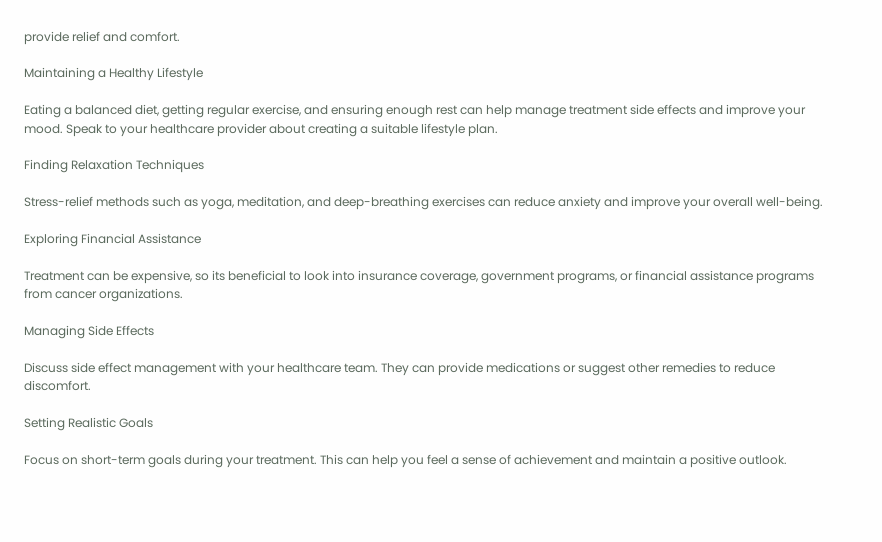provide relief and comfort.

Maintaining a Healthy Lifestyle

Eating a balanced diet, getting regular exercise, and ensuring enough rest can help manage treatment side effects and improve your mood. Speak to your healthcare provider about creating a suitable lifestyle plan.

Finding Relaxation Techniques

Stress-relief methods such as yoga, meditation, and deep-breathing exercises can reduce anxiety and improve your overall well-being.

Exploring Financial Assistance

Treatment can be expensive, so its beneficial to look into insurance coverage, government programs, or financial assistance programs from cancer organizations.

Managing Side Effects

Discuss side effect management with your healthcare team. They can provide medications or suggest other remedies to reduce discomfort.

Setting Realistic Goals

Focus on short-term goals during your treatment. This can help you feel a sense of achievement and maintain a positive outlook.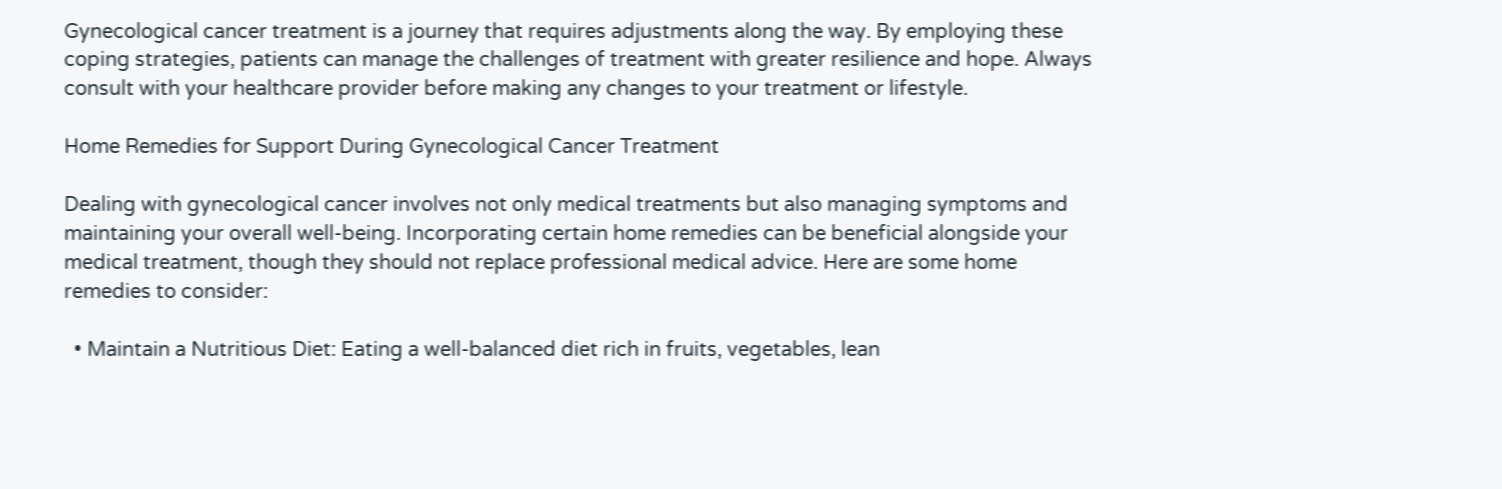Gynecological cancer treatment is a journey that requires adjustments along the way. By employing these coping strategies, patients can manage the challenges of treatment with greater resilience and hope. Always consult with your healthcare provider before making any changes to your treatment or lifestyle.

Home Remedies for Support During Gynecological Cancer Treatment

Dealing with gynecological cancer involves not only medical treatments but also managing symptoms and maintaining your overall well-being. Incorporating certain home remedies can be beneficial alongside your medical treatment, though they should not replace professional medical advice. Here are some home remedies to consider:

  • Maintain a Nutritious Diet: Eating a well-balanced diet rich in fruits, vegetables, lean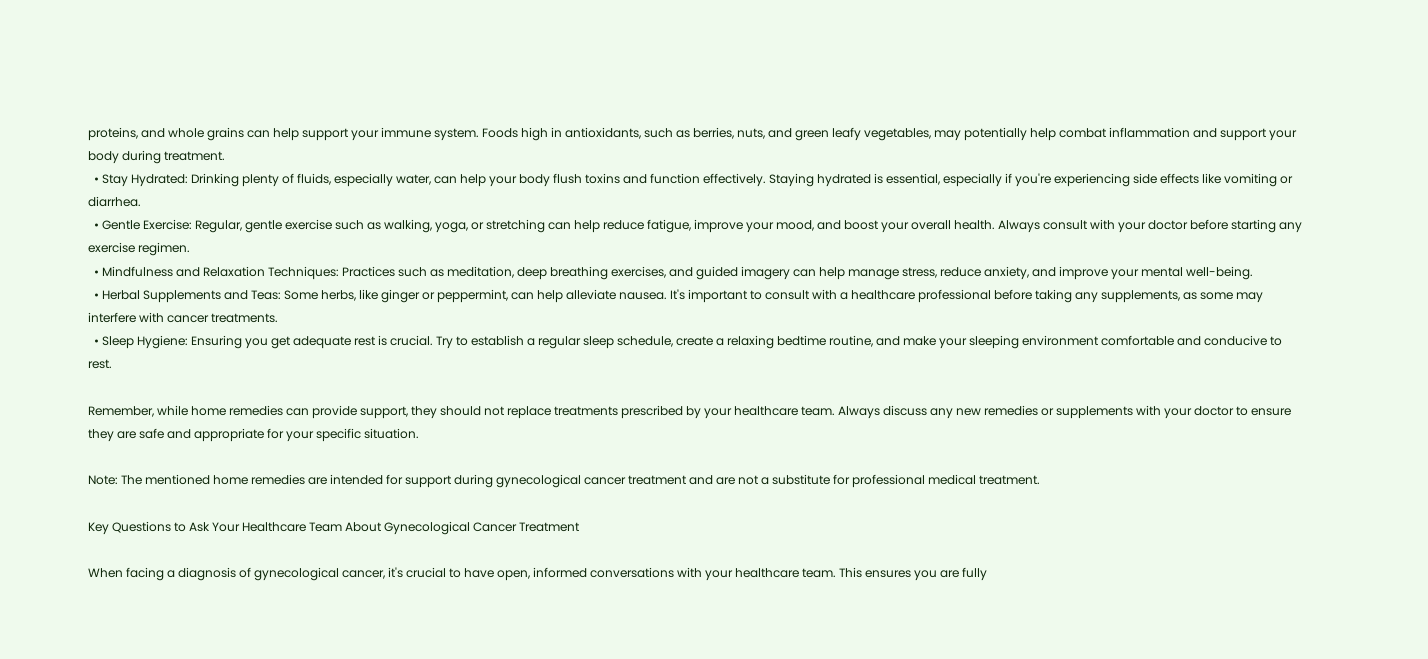proteins, and whole grains can help support your immune system. Foods high in antioxidants, such as berries, nuts, and green leafy vegetables, may potentially help combat inflammation and support your body during treatment.
  • Stay Hydrated: Drinking plenty of fluids, especially water, can help your body flush toxins and function effectively. Staying hydrated is essential, especially if you're experiencing side effects like vomiting or diarrhea.
  • Gentle Exercise: Regular, gentle exercise such as walking, yoga, or stretching can help reduce fatigue, improve your mood, and boost your overall health. Always consult with your doctor before starting any exercise regimen.
  • Mindfulness and Relaxation Techniques: Practices such as meditation, deep breathing exercises, and guided imagery can help manage stress, reduce anxiety, and improve your mental well-being.
  • Herbal Supplements and Teas: Some herbs, like ginger or peppermint, can help alleviate nausea. It's important to consult with a healthcare professional before taking any supplements, as some may interfere with cancer treatments.
  • Sleep Hygiene: Ensuring you get adequate rest is crucial. Try to establish a regular sleep schedule, create a relaxing bedtime routine, and make your sleeping environment comfortable and conducive to rest.

Remember, while home remedies can provide support, they should not replace treatments prescribed by your healthcare team. Always discuss any new remedies or supplements with your doctor to ensure they are safe and appropriate for your specific situation.

Note: The mentioned home remedies are intended for support during gynecological cancer treatment and are not a substitute for professional medical treatment.

Key Questions to Ask Your Healthcare Team About Gynecological Cancer Treatment

When facing a diagnosis of gynecological cancer, it's crucial to have open, informed conversations with your healthcare team. This ensures you are fully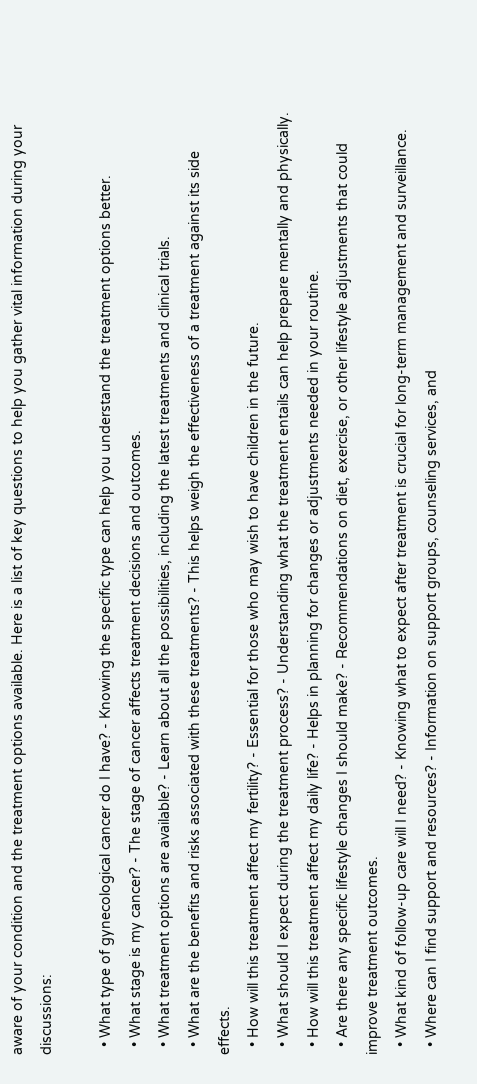aware of your condition and the treatment options available. Here is a list of key questions to help you gather vital information during your discussions:

  • What type of gynecological cancer do I have? - Knowing the specific type can help you understand the treatment options better.
  • What stage is my cancer? - The stage of cancer affects treatment decisions and outcomes.
  • What treatment options are available? - Learn about all the possibilities, including the latest treatments and clinical trials.
  • What are the benefits and risks associated with these treatments? - This helps weigh the effectiveness of a treatment against its side effects.
  • How will this treatment affect my fertility? - Essential for those who may wish to have children in the future.
  • What should I expect during the treatment process? - Understanding what the treatment entails can help prepare mentally and physically.
  • How will this treatment affect my daily life? - Helps in planning for changes or adjustments needed in your routine.
  • Are there any specific lifestyle changes I should make? - Recommendations on diet, exercise, or other lifestyle adjustments that could improve treatment outcomes.
  • What kind of follow-up care will I need? - Knowing what to expect after treatment is crucial for long-term management and surveillance.
  • Where can I find support and resources? - Information on support groups, counseling services, and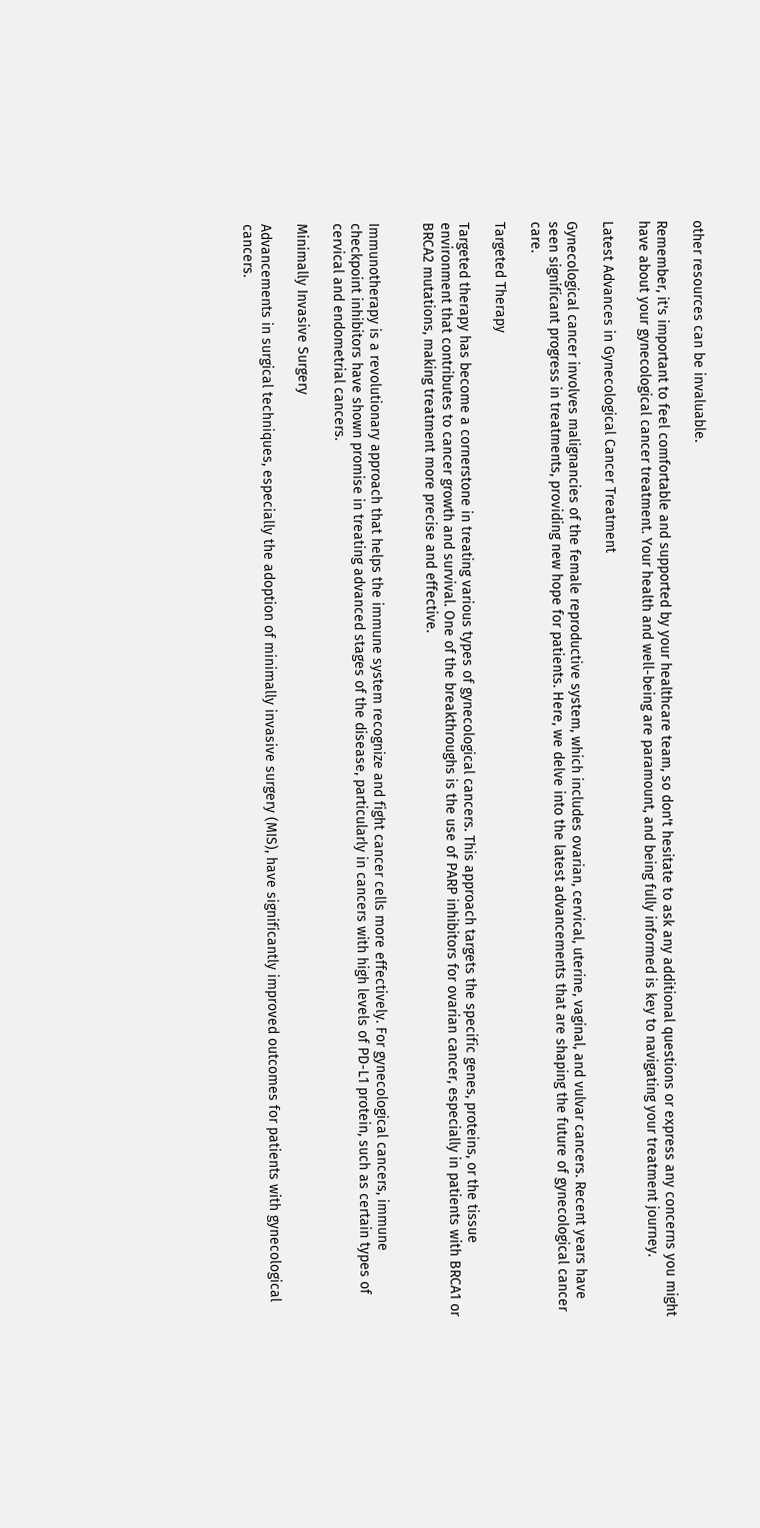other resources can be invaluable.

Remember, it's important to feel comfortable and supported by your healthcare team, so don't hesitate to ask any additional questions or express any concerns you might have about your gynecological cancer treatment. Your health and well-being are paramount, and being fully informed is key to navigating your treatment journey.

Latest Advances in Gynecological Cancer Treatment

Gynecological cancer involves malignancies of the female reproductive system, which includes ovarian, cervical, uterine, vaginal, and vulvar cancers. Recent years have seen significant progress in treatments, providing new hope for patients. Here, we delve into the latest advancements that are shaping the future of gynecological cancer care.

Targeted Therapy

Targeted therapy has become a cornerstone in treating various types of gynecological cancers. This approach targets the specific genes, proteins, or the tissue environment that contributes to cancer growth and survival. One of the breakthroughs is the use of PARP inhibitors for ovarian cancer, especially in patients with BRCA1 or BRCA2 mutations, making treatment more precise and effective.


Immunotherapy is a revolutionary approach that helps the immune system recognize and fight cancer cells more effectively. For gynecological cancers, immune checkpoint inhibitors have shown promise in treating advanced stages of the disease, particularly in cancers with high levels of PD-L1 protein, such as certain types of cervical and endometrial cancers.

Minimally Invasive Surgery

Advancements in surgical techniques, especially the adoption of minimally invasive surgery (MIS), have significantly improved outcomes for patients with gynecological cancers.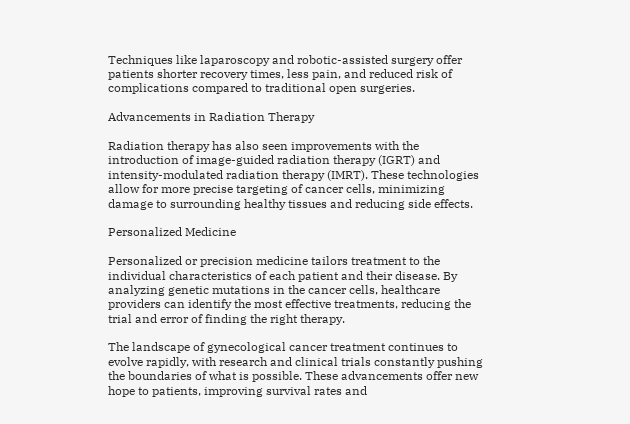Techniques like laparoscopy and robotic-assisted surgery offer patients shorter recovery times, less pain, and reduced risk of complications compared to traditional open surgeries.

Advancements in Radiation Therapy

Radiation therapy has also seen improvements with the introduction of image-guided radiation therapy (IGRT) and intensity-modulated radiation therapy (IMRT). These technologies allow for more precise targeting of cancer cells, minimizing damage to surrounding healthy tissues and reducing side effects.

Personalized Medicine

Personalized or precision medicine tailors treatment to the individual characteristics of each patient and their disease. By analyzing genetic mutations in the cancer cells, healthcare providers can identify the most effective treatments, reducing the trial and error of finding the right therapy.

The landscape of gynecological cancer treatment continues to evolve rapidly, with research and clinical trials constantly pushing the boundaries of what is possible. These advancements offer new hope to patients, improving survival rates and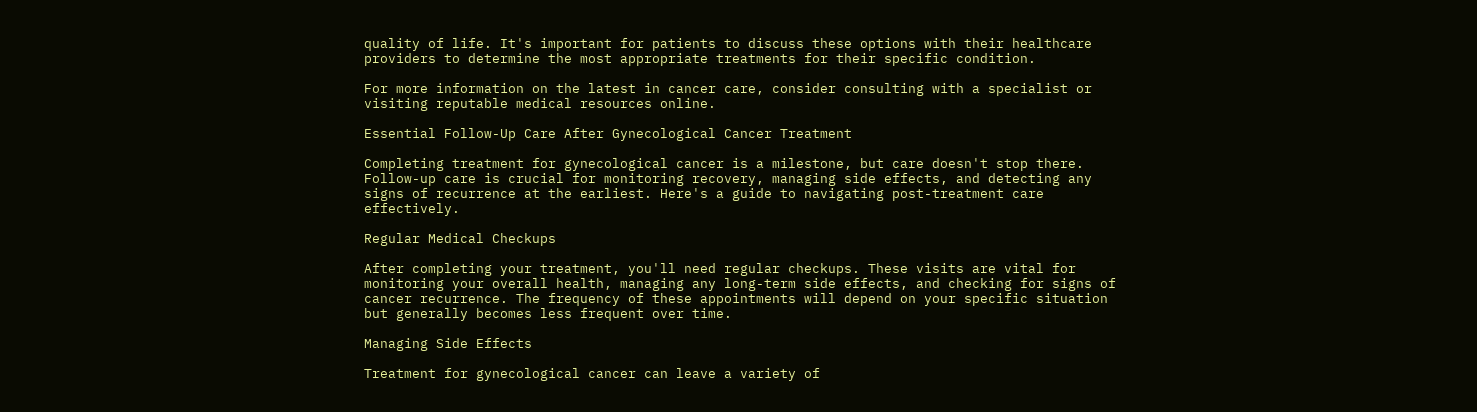quality of life. It's important for patients to discuss these options with their healthcare providers to determine the most appropriate treatments for their specific condition.

For more information on the latest in cancer care, consider consulting with a specialist or visiting reputable medical resources online.

Essential Follow-Up Care After Gynecological Cancer Treatment

Completing treatment for gynecological cancer is a milestone, but care doesn't stop there. Follow-up care is crucial for monitoring recovery, managing side effects, and detecting any signs of recurrence at the earliest. Here's a guide to navigating post-treatment care effectively.

Regular Medical Checkups

After completing your treatment, you'll need regular checkups. These visits are vital for monitoring your overall health, managing any long-term side effects, and checking for signs of cancer recurrence. The frequency of these appointments will depend on your specific situation but generally becomes less frequent over time.

Managing Side Effects

Treatment for gynecological cancer can leave a variety of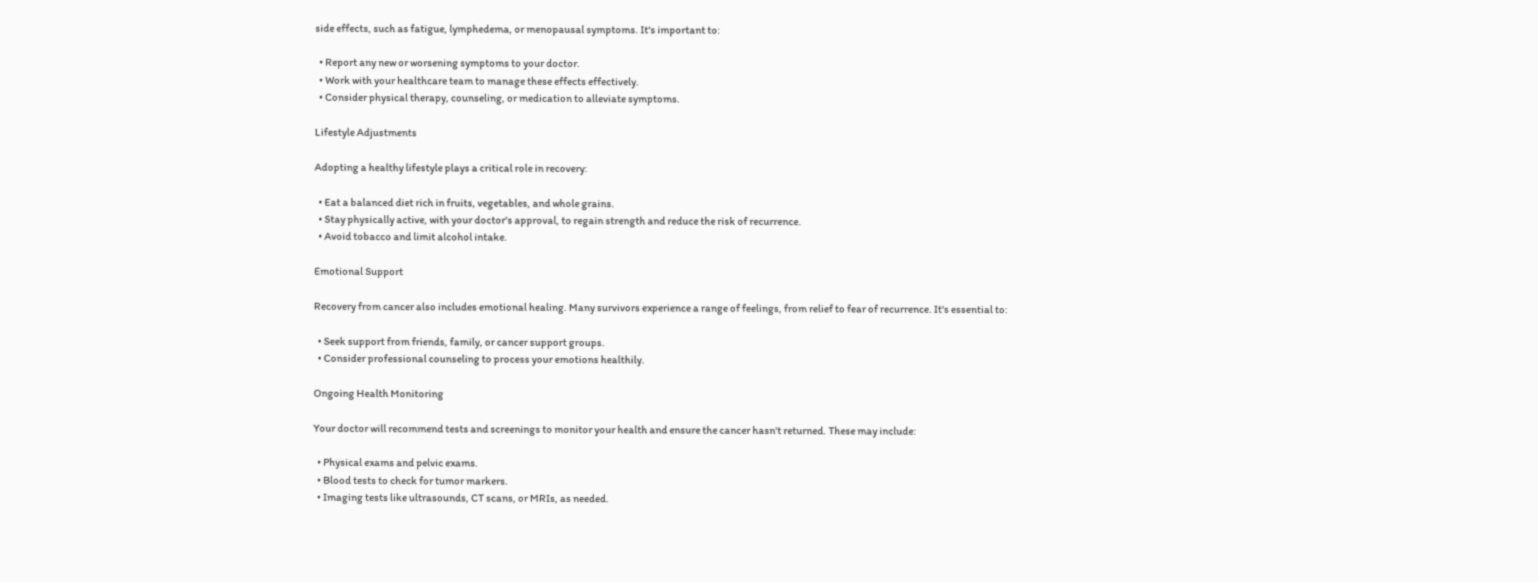side effects, such as fatigue, lymphedema, or menopausal symptoms. It's important to:

  • Report any new or worsening symptoms to your doctor.
  • Work with your healthcare team to manage these effects effectively.
  • Consider physical therapy, counseling, or medication to alleviate symptoms.

Lifestyle Adjustments

Adopting a healthy lifestyle plays a critical role in recovery:

  • Eat a balanced diet rich in fruits, vegetables, and whole grains.
  • Stay physically active, with your doctor's approval, to regain strength and reduce the risk of recurrence.
  • Avoid tobacco and limit alcohol intake.

Emotional Support

Recovery from cancer also includes emotional healing. Many survivors experience a range of feelings, from relief to fear of recurrence. It's essential to:

  • Seek support from friends, family, or cancer support groups.
  • Consider professional counseling to process your emotions healthily.

Ongoing Health Monitoring

Your doctor will recommend tests and screenings to monitor your health and ensure the cancer hasn't returned. These may include:

  • Physical exams and pelvic exams.
  • Blood tests to check for tumor markers.
  • Imaging tests like ultrasounds, CT scans, or MRIs, as needed.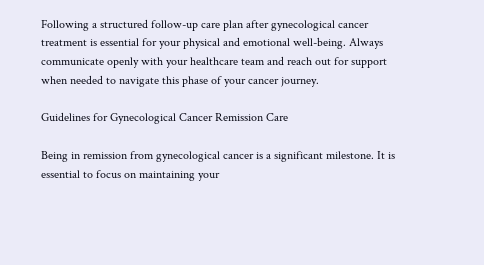Following a structured follow-up care plan after gynecological cancer treatment is essential for your physical and emotional well-being. Always communicate openly with your healthcare team and reach out for support when needed to navigate this phase of your cancer journey.

Guidelines for Gynecological Cancer Remission Care

Being in remission from gynecological cancer is a significant milestone. It is essential to focus on maintaining your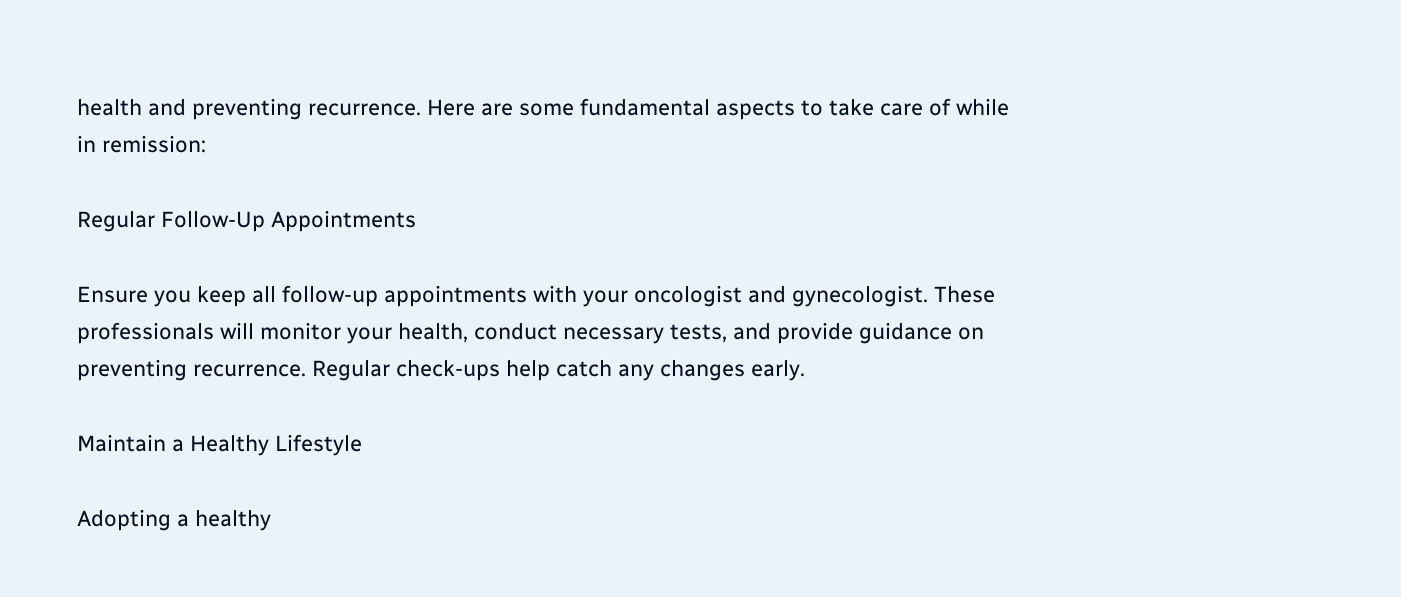health and preventing recurrence. Here are some fundamental aspects to take care of while in remission:

Regular Follow-Up Appointments

Ensure you keep all follow-up appointments with your oncologist and gynecologist. These professionals will monitor your health, conduct necessary tests, and provide guidance on preventing recurrence. Regular check-ups help catch any changes early.

Maintain a Healthy Lifestyle

Adopting a healthy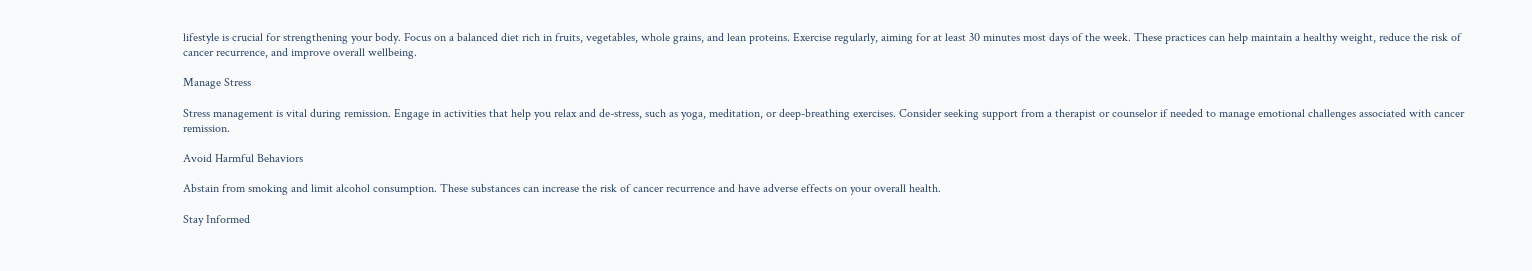lifestyle is crucial for strengthening your body. Focus on a balanced diet rich in fruits, vegetables, whole grains, and lean proteins. Exercise regularly, aiming for at least 30 minutes most days of the week. These practices can help maintain a healthy weight, reduce the risk of cancer recurrence, and improve overall wellbeing.

Manage Stress

Stress management is vital during remission. Engage in activities that help you relax and de-stress, such as yoga, meditation, or deep-breathing exercises. Consider seeking support from a therapist or counselor if needed to manage emotional challenges associated with cancer remission.

Avoid Harmful Behaviors

Abstain from smoking and limit alcohol consumption. These substances can increase the risk of cancer recurrence and have adverse effects on your overall health.

Stay Informed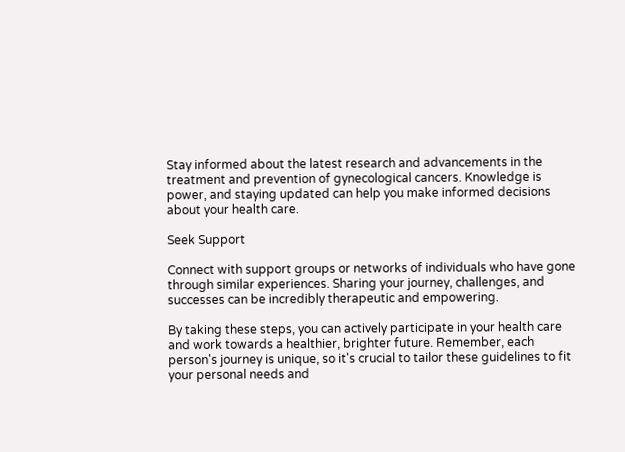Stay informed about the latest research and advancements in the treatment and prevention of gynecological cancers. Knowledge is power, and staying updated can help you make informed decisions about your health care.

Seek Support

Connect with support groups or networks of individuals who have gone through similar experiences. Sharing your journey, challenges, and successes can be incredibly therapeutic and empowering.

By taking these steps, you can actively participate in your health care and work towards a healthier, brighter future. Remember, each person's journey is unique, so it's crucial to tailor these guidelines to fit your personal needs and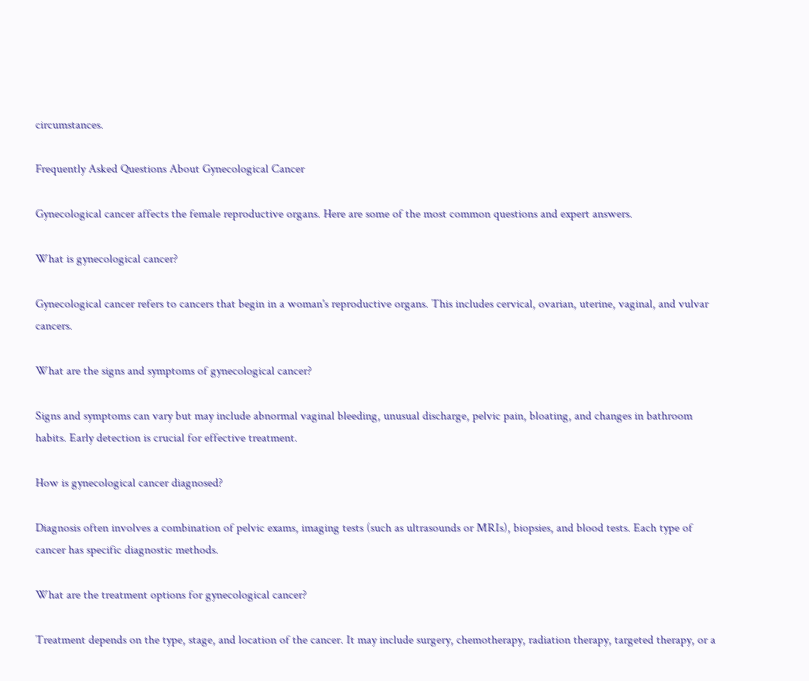circumstances.

Frequently Asked Questions About Gynecological Cancer

Gynecological cancer affects the female reproductive organs. Here are some of the most common questions and expert answers.

What is gynecological cancer?

Gynecological cancer refers to cancers that begin in a woman's reproductive organs. This includes cervical, ovarian, uterine, vaginal, and vulvar cancers.

What are the signs and symptoms of gynecological cancer?

Signs and symptoms can vary but may include abnormal vaginal bleeding, unusual discharge, pelvic pain, bloating, and changes in bathroom habits. Early detection is crucial for effective treatment.

How is gynecological cancer diagnosed?

Diagnosis often involves a combination of pelvic exams, imaging tests (such as ultrasounds or MRIs), biopsies, and blood tests. Each type of cancer has specific diagnostic methods.

What are the treatment options for gynecological cancer?

Treatment depends on the type, stage, and location of the cancer. It may include surgery, chemotherapy, radiation therapy, targeted therapy, or a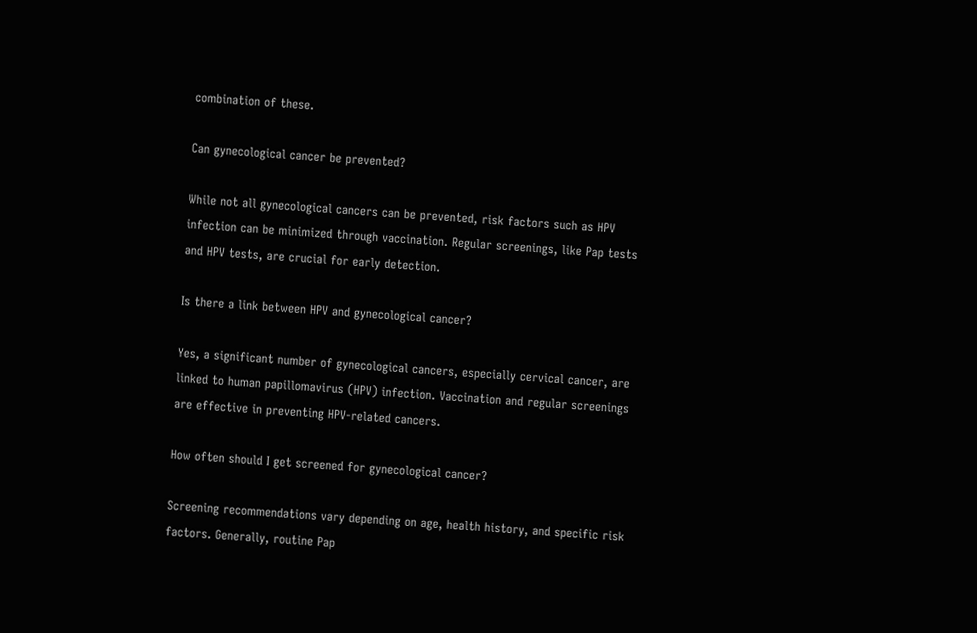combination of these.

Can gynecological cancer be prevented?

While not all gynecological cancers can be prevented, risk factors such as HPV infection can be minimized through vaccination. Regular screenings, like Pap tests and HPV tests, are crucial for early detection.

Is there a link between HPV and gynecological cancer?

Yes, a significant number of gynecological cancers, especially cervical cancer, are linked to human papillomavirus (HPV) infection. Vaccination and regular screenings are effective in preventing HPV-related cancers.

How often should I get screened for gynecological cancer?

Screening recommendations vary depending on age, health history, and specific risk factors. Generally, routine Pap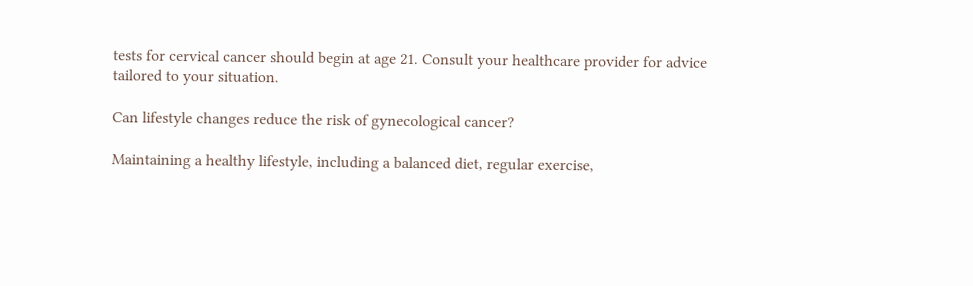tests for cervical cancer should begin at age 21. Consult your healthcare provider for advice tailored to your situation.

Can lifestyle changes reduce the risk of gynecological cancer?

Maintaining a healthy lifestyle, including a balanced diet, regular exercise,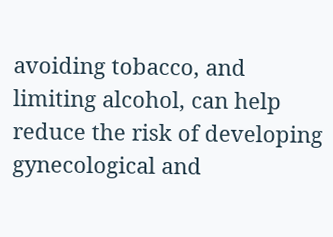avoiding tobacco, and limiting alcohol, can help reduce the risk of developing gynecological and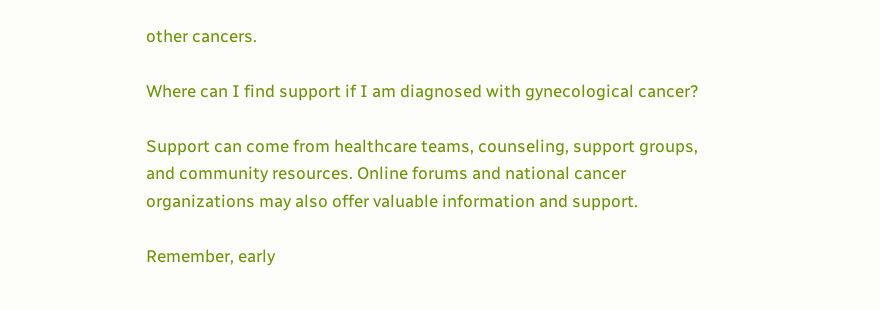other cancers.

Where can I find support if I am diagnosed with gynecological cancer?

Support can come from healthcare teams, counseling, support groups, and community resources. Online forums and national cancer organizations may also offer valuable information and support.

Remember, early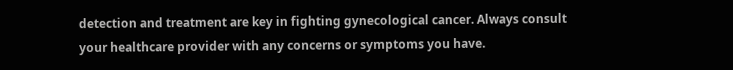detection and treatment are key in fighting gynecological cancer. Always consult your healthcare provider with any concerns or symptoms you have.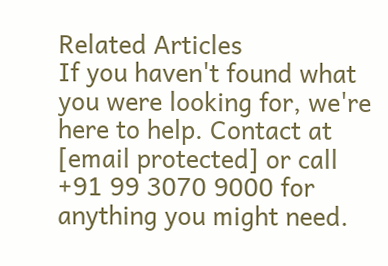Related Articles
If you haven't found what you were looking for, we're here to help. Contact at [email protected] or call +91 99 3070 9000 for anything you might need.